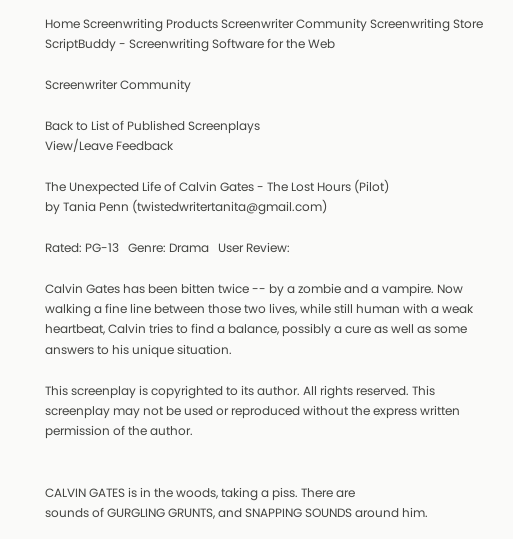Home Screenwriting Products Screenwriter Community Screenwriting Store
ScriptBuddy - Screenwriting Software for the Web

Screenwriter Community

Back to List of Published Screenplays
View/Leave Feedback

The Unexpected Life of Calvin Gates - The Lost Hours (Pilot)
by Tania Penn (twistedwritertanita@gmail.com)

Rated: PG-13   Genre: Drama   User Review:

Calvin Gates has been bitten twice -- by a zombie and a vampire. Now walking a fine line between those two lives, while still human with a weak heartbeat, Calvin tries to find a balance, possibly a cure as well as some answers to his unique situation.

This screenplay is copyrighted to its author. All rights reserved. This screenplay may not be used or reproduced without the express written permission of the author.


CALVIN GATES is in the woods, taking a piss. There are
sounds of GURGLING GRUNTS, and SNAPPING SOUNDS around him.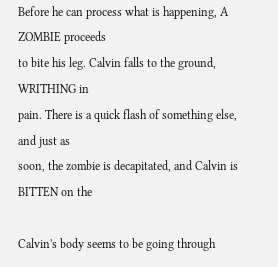Before he can process what is happening, A ZOMBIE proceeds
to bite his leg. Calvin falls to the ground, WRITHING in
pain. There is a quick flash of something else, and just as
soon, the zombie is decapitated, and Calvin is BITTEN on the

Calvin's body seems to be going through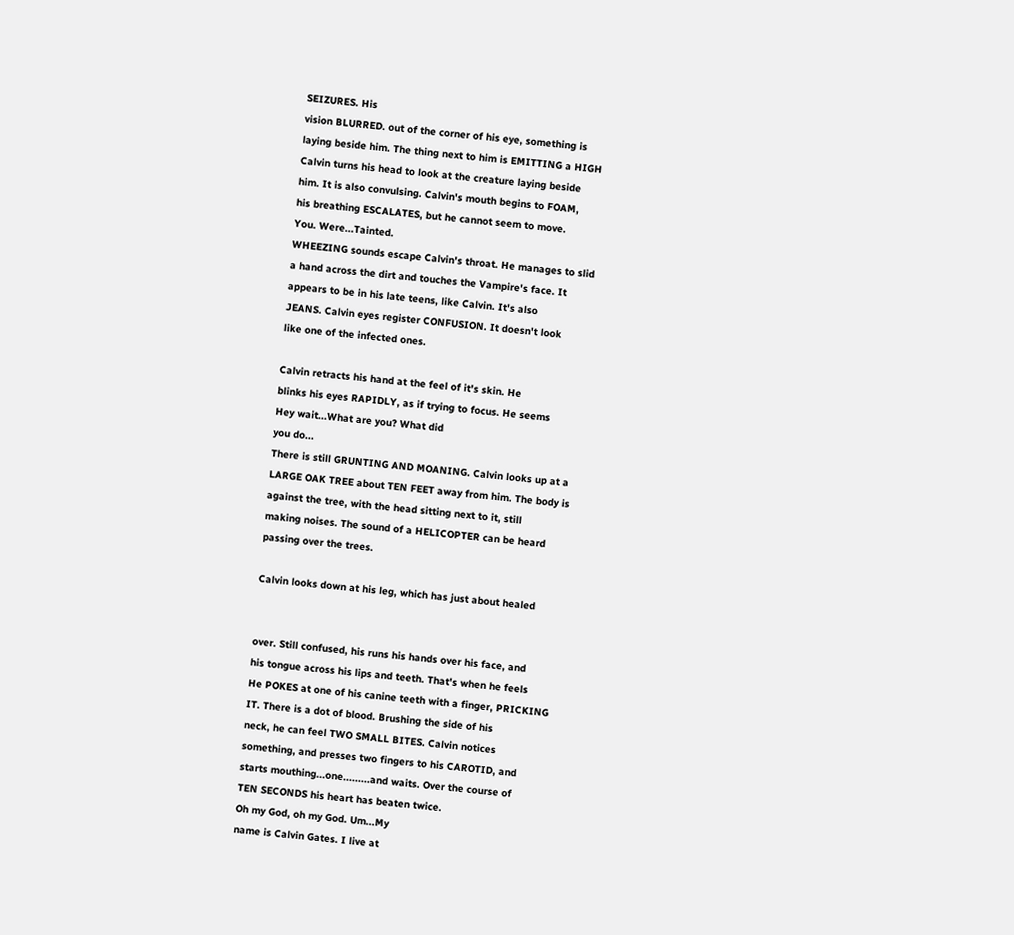SEIZURES. His
vision BLURRED. out of the corner of his eye, something is
laying beside him. The thing next to him is EMITTING a HIGH
Calvin turns his head to look at the creature laying beside
him. It is also convulsing. Calvin's mouth begins to FOAM,
his breathing ESCALATES, but he cannot seem to move.
You. Were...Tainted.
WHEEZING sounds escape Calvin's throat. He manages to slid
a hand across the dirt and touches the Vampire's face. It
appears to be in his late teens, like Calvin. It's also
JEANS. Calvin eyes register CONFUSION. It doesn't look
like one of the infected ones.

Calvin retracts his hand at the feel of it's skin. He
blinks his eyes RAPIDLY, as if trying to focus. He seems
Hey wait...What are you? What did
you do...
There is still GRUNTING AND MOANING. Calvin looks up at a
LARGE OAK TREE about TEN FEET away from him. The body is
against the tree, with the head sitting next to it, still
making noises. The sound of a HELICOPTER can be heard
passing over the trees.

Calvin looks down at his leg, which has just about healed


over. Still confused, his runs his hands over his face, and
his tongue across his lips and teeth. That's when he feels
He POKES at one of his canine teeth with a finger, PRICKING
IT. There is a dot of blood. Brushing the side of his
neck, he can feel TWO SMALL BITES. Calvin notices
something, and presses two fingers to his CAROTID, and
starts mouthing...one.........and waits. Over the course of
TEN SECONDS his heart has beaten twice.
Oh my God, oh my God. Um...My
name is Calvin Gates. I live at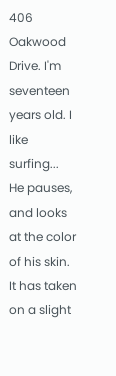406 Oakwood Drive. I'm seventeen
years old. I like surfing...
He pauses, and looks at the color of his skin. It has taken
on a slight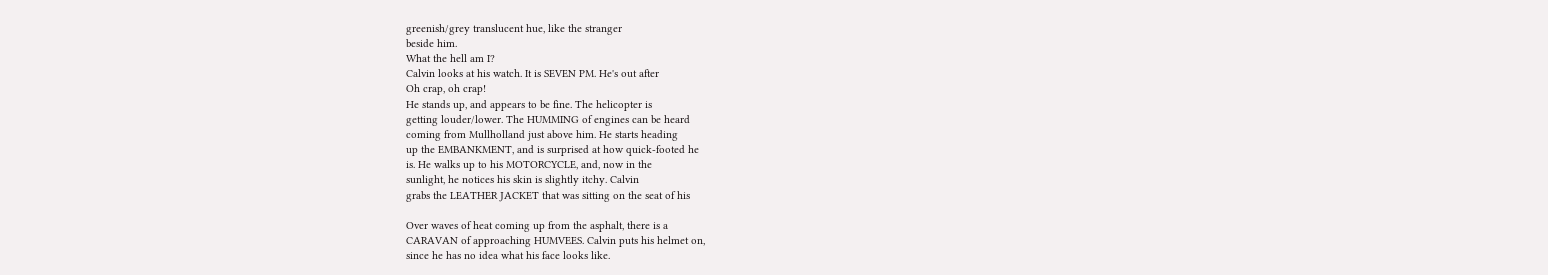greenish/grey translucent hue, like the stranger
beside him.
What the hell am I?
Calvin looks at his watch. It is SEVEN PM. He's out after
Oh crap, oh crap!
He stands up, and appears to be fine. The helicopter is
getting louder/lower. The HUMMING of engines can be heard
coming from Mullholland just above him. He starts heading
up the EMBANKMENT, and is surprised at how quick-footed he
is. He walks up to his MOTORCYCLE, and, now in the
sunlight, he notices his skin is slightly itchy. Calvin
grabs the LEATHER JACKET that was sitting on the seat of his

Over waves of heat coming up from the asphalt, there is a
CARAVAN of approaching HUMVEES. Calvin puts his helmet on,
since he has no idea what his face looks like.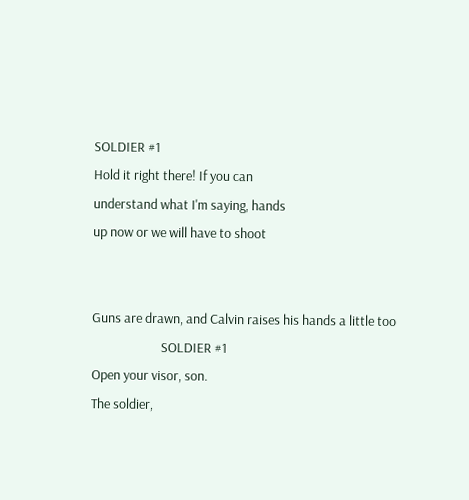SOLDIER #1
Hold it right there! If you can
understand what I'm saying, hands
up now or we will have to shoot


Guns are drawn, and Calvin raises his hands a little too
                       SOLDIER #1
Open your visor, son.
The soldier,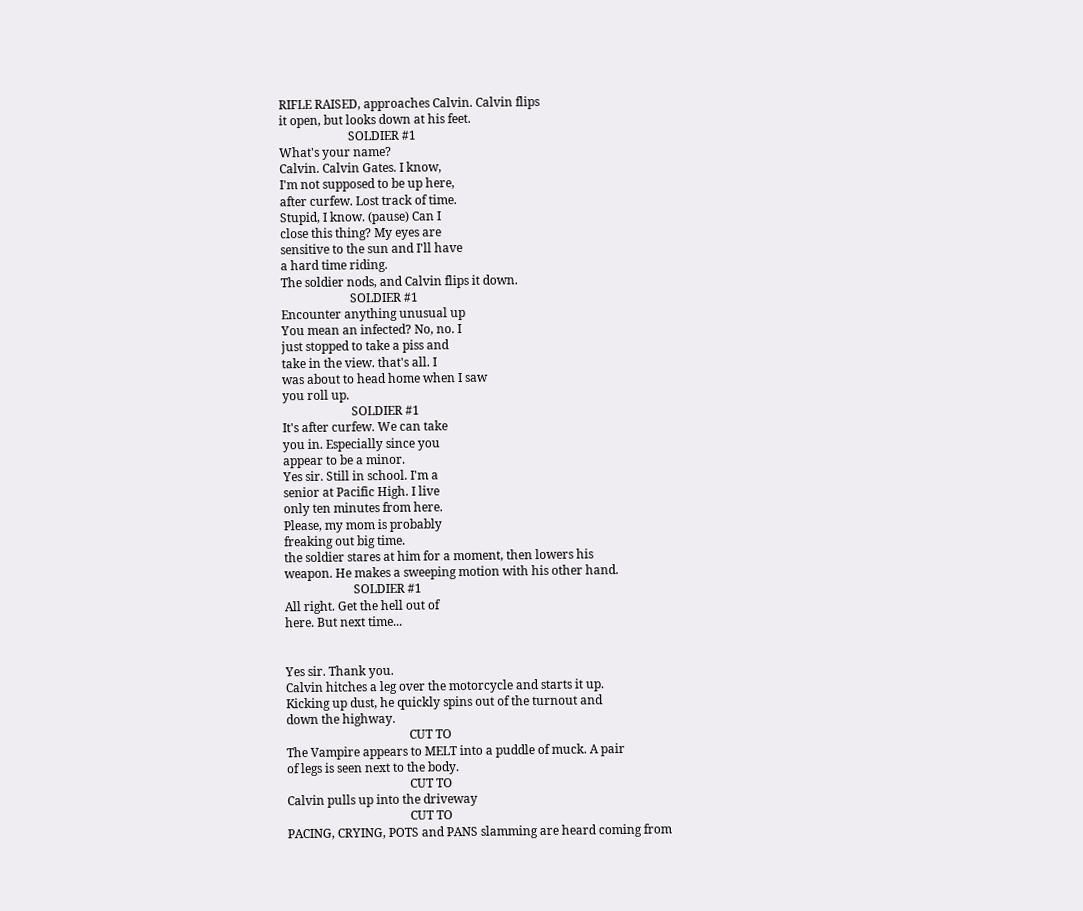RIFLE RAISED, approaches Calvin. Calvin flips
it open, but looks down at his feet.
                       SOLDIER #1
What's your name?
Calvin. Calvin Gates. I know,
I'm not supposed to be up here,
after curfew. Lost track of time.
Stupid, I know. (pause) Can I
close this thing? My eyes are
sensitive to the sun and I'll have
a hard time riding.
The soldier nods, and Calvin flips it down.
                       SOLDIER #1
Encounter anything unusual up
You mean an infected? No, no. I
just stopped to take a piss and
take in the view. that's all. I
was about to head home when I saw
you roll up.
                       SOLDIER #1
It's after curfew. We can take
you in. Especially since you
appear to be a minor.
Yes sir. Still in school. I'm a
senior at Pacific High. I live
only ten minutes from here.
Please, my mom is probably
freaking out big time.
the soldier stares at him for a moment, then lowers his
weapon. He makes a sweeping motion with his other hand.
                       SOLDIER #1
All right. Get the hell out of
here. But next time...


Yes sir. Thank you.
Calvin hitches a leg over the motorcycle and starts it up.
Kicking up dust, he quickly spins out of the turnout and
down the highway.
                                         CUT TO
The Vampire appears to MELT into a puddle of muck. A pair
of legs is seen next to the body.
                                         CUT TO
Calvin pulls up into the driveway
                                         CUT TO
PACING, CRYING, POTS and PANS slamming are heard coming from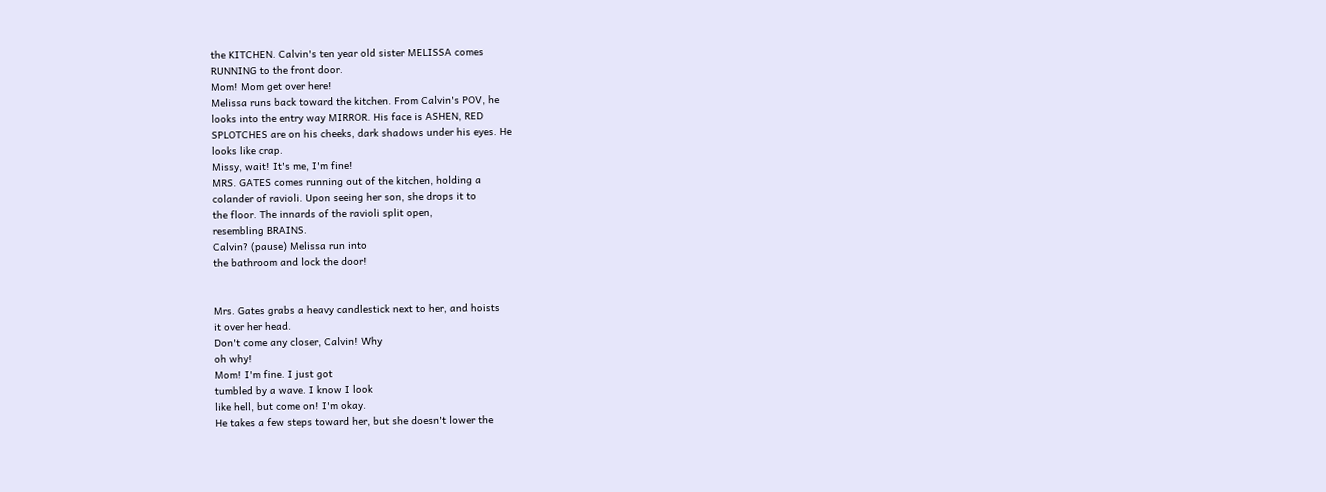the KITCHEN. Calvin's ten year old sister MELISSA comes
RUNNING to the front door.
Mom! Mom get over here!
Melissa runs back toward the kitchen. From Calvin's POV, he
looks into the entry way MIRROR. His face is ASHEN, RED
SPLOTCHES are on his cheeks, dark shadows under his eyes. He
looks like crap.
Missy, wait! It's me, I'm fine!
MRS. GATES comes running out of the kitchen, holding a
colander of ravioli. Upon seeing her son, she drops it to
the floor. The innards of the ravioli split open,
resembling BRAINS.
Calvin? (pause) Melissa run into
the bathroom and lock the door!


Mrs. Gates grabs a heavy candlestick next to her, and hoists
it over her head.
Don't come any closer, Calvin! Why
oh why!
Mom! I'm fine. I just got
tumbled by a wave. I know I look
like hell, but come on! I'm okay.
He takes a few steps toward her, but she doesn't lower the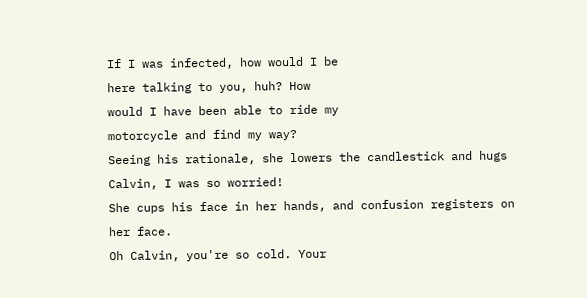If I was infected, how would I be
here talking to you, huh? How
would I have been able to ride my
motorcycle and find my way?
Seeing his rationale, she lowers the candlestick and hugs
Calvin, I was so worried!
She cups his face in her hands, and confusion registers on
her face.
Oh Calvin, you're so cold. Your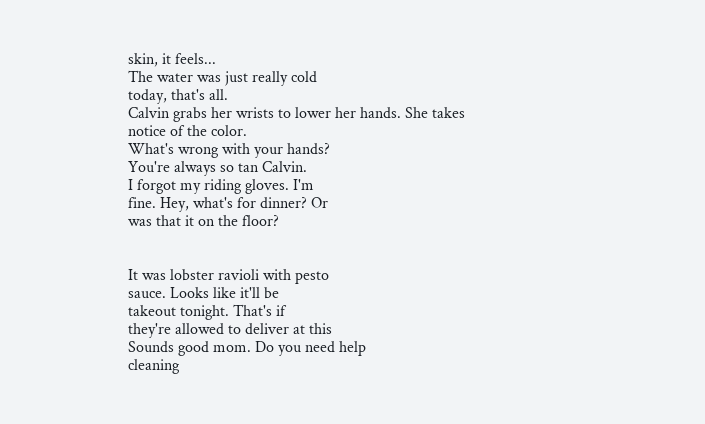skin, it feels...
The water was just really cold
today, that's all.
Calvin grabs her wrists to lower her hands. She takes
notice of the color.
What's wrong with your hands?
You're always so tan Calvin.
I forgot my riding gloves. I'm
fine. Hey, what's for dinner? Or
was that it on the floor?


It was lobster ravioli with pesto
sauce. Looks like it'll be
takeout tonight. That's if
they're allowed to deliver at this
Sounds good mom. Do you need help
cleaning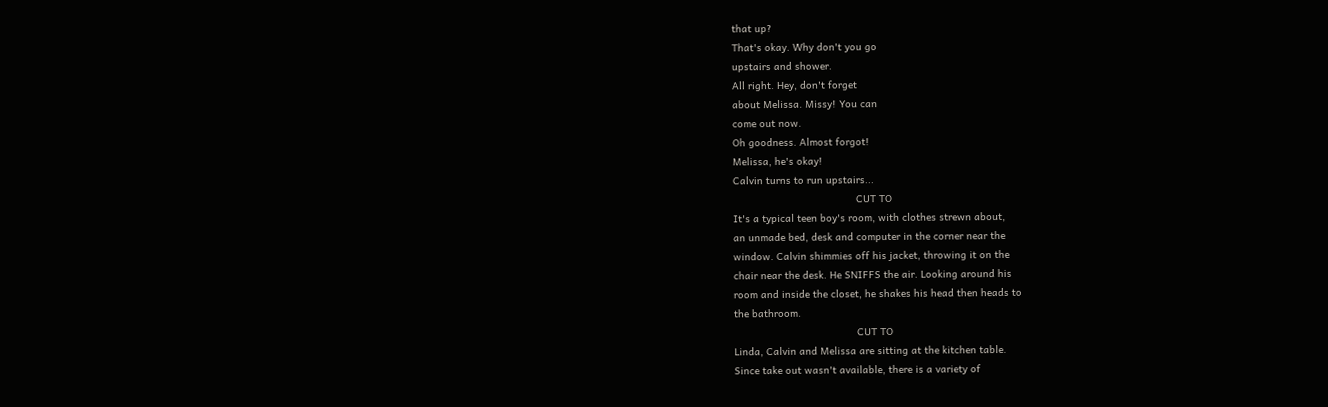that up?
That's okay. Why don't you go
upstairs and shower.
All right. Hey, don't forget
about Melissa. Missy! You can
come out now.
Oh goodness. Almost forgot!
Melissa, he's okay!
Calvin turns to run upstairs...
                                         CUT TO
It's a typical teen boy's room, with clothes strewn about,
an unmade bed, desk and computer in the corner near the
window. Calvin shimmies off his jacket, throwing it on the
chair near the desk. He SNIFFS the air. Looking around his
room and inside the closet, he shakes his head then heads to
the bathroom.
                                         CUT TO
Linda, Calvin and Melissa are sitting at the kitchen table.
Since take out wasn't available, there is a variety of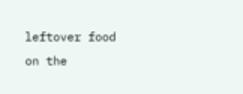leftover food on the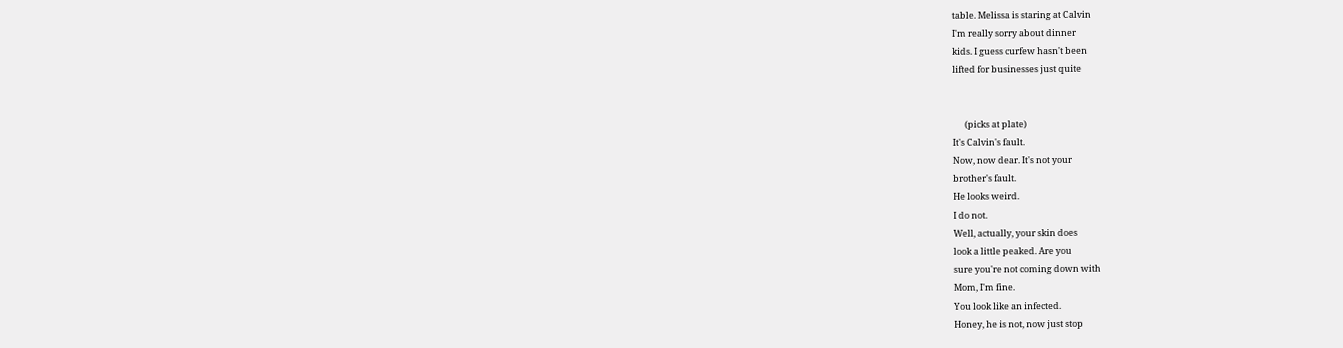table. Melissa is staring at Calvin
I'm really sorry about dinner
kids. I guess curfew hasn't been
lifted for businesses just quite


      (picks at plate)
It's Calvin's fault.
Now, now dear. It's not your
brother's fault.
He looks weird.
I do not.
Well, actually, your skin does
look a little peaked. Are you
sure you're not coming down with
Mom, I'm fine.
You look like an infected.
Honey, he is not, now just stop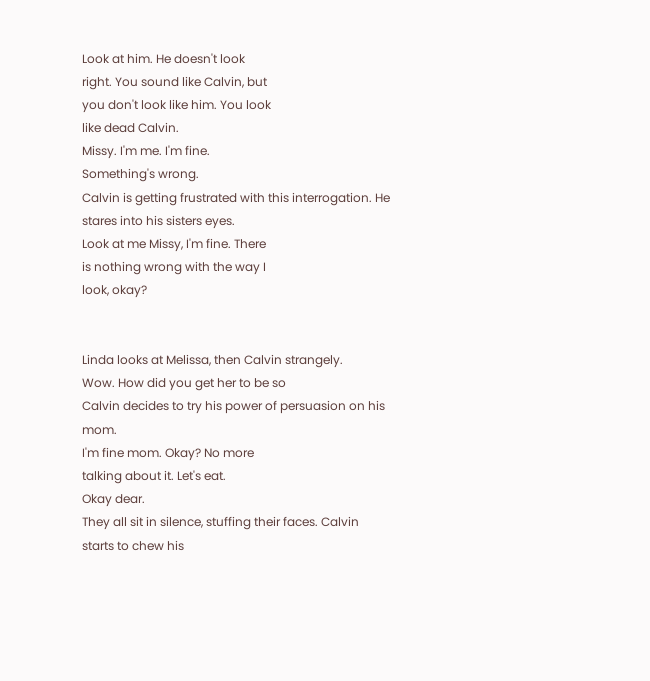Look at him. He doesn't look
right. You sound like Calvin, but
you don't look like him. You look
like dead Calvin.
Missy. I'm me. I'm fine.
Something's wrong.
Calvin is getting frustrated with this interrogation. He
stares into his sisters eyes.
Look at me Missy, I'm fine. There
is nothing wrong with the way I
look, okay?


Linda looks at Melissa, then Calvin strangely.
Wow. How did you get her to be so
Calvin decides to try his power of persuasion on his mom.
I'm fine mom. Okay? No more
talking about it. Let's eat.
Okay dear.
They all sit in silence, stuffing their faces. Calvin
starts to chew his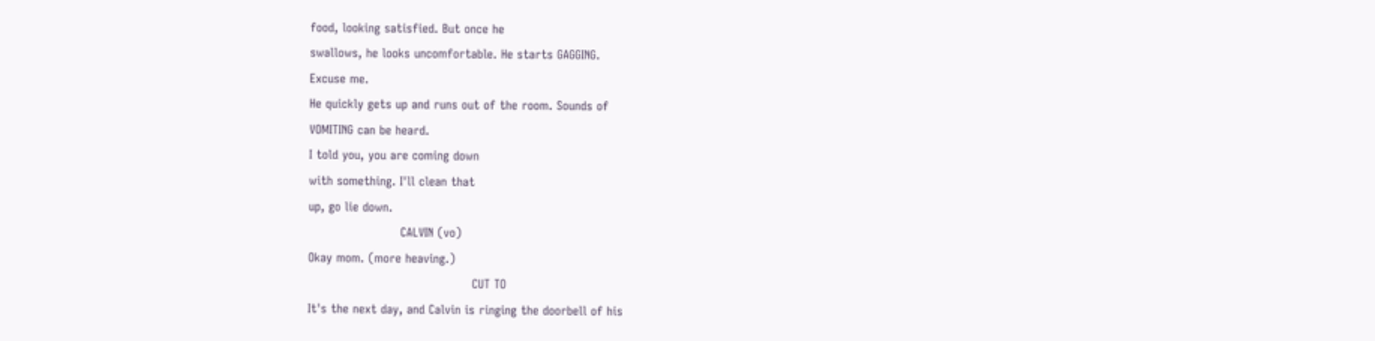food, looking satisfied. But once he
swallows, he looks uncomfortable. He starts GAGGING.
Excuse me.
He quickly gets up and runs out of the room. Sounds of
VOMITING can be heard.
I told you, you are coming down
with something. I'll clean that
up, go lie down.
                       CALVIN (vo)
Okay mom. (more heaving.)
                                         CUT TO
It's the next day, and Calvin is ringing the doorbell of his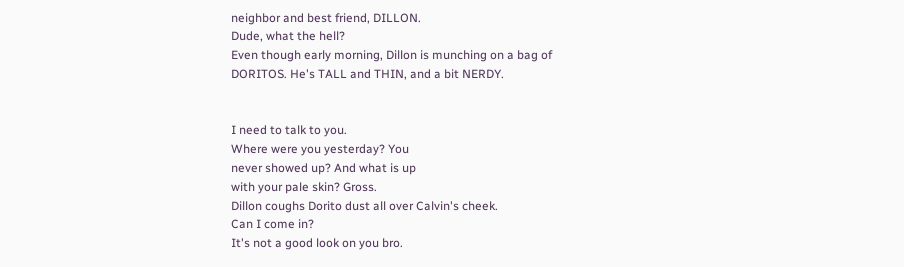neighbor and best friend, DILLON.
Dude, what the hell?
Even though early morning, Dillon is munching on a bag of
DORITOS. He's TALL and THIN, and a bit NERDY.


I need to talk to you.
Where were you yesterday? You
never showed up? And what is up
with your pale skin? Gross.
Dillon coughs Dorito dust all over Calvin's cheek.
Can I come in?
It's not a good look on you bro.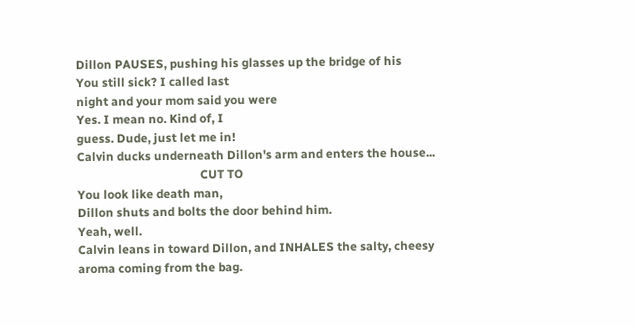Dillon PAUSES, pushing his glasses up the bridge of his
You still sick? I called last
night and your mom said you were
Yes. I mean no. Kind of, I
guess. Dude, just let me in!
Calvin ducks underneath Dillon's arm and enters the house...
                                         CUT TO
You look like death man,
Dillon shuts and bolts the door behind him.
Yeah, well.
Calvin leans in toward Dillon, and INHALES the salty, cheesy
aroma coming from the bag.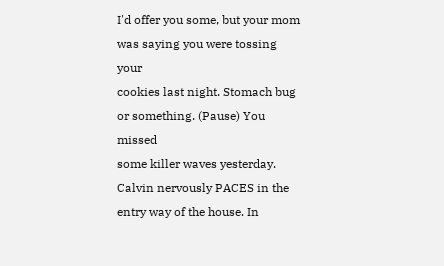I'd offer you some, but your mom
was saying you were tossing your
cookies last night. Stomach bug
or something. (Pause) You missed
some killer waves yesterday.
Calvin nervously PACES in the entry way of the house. In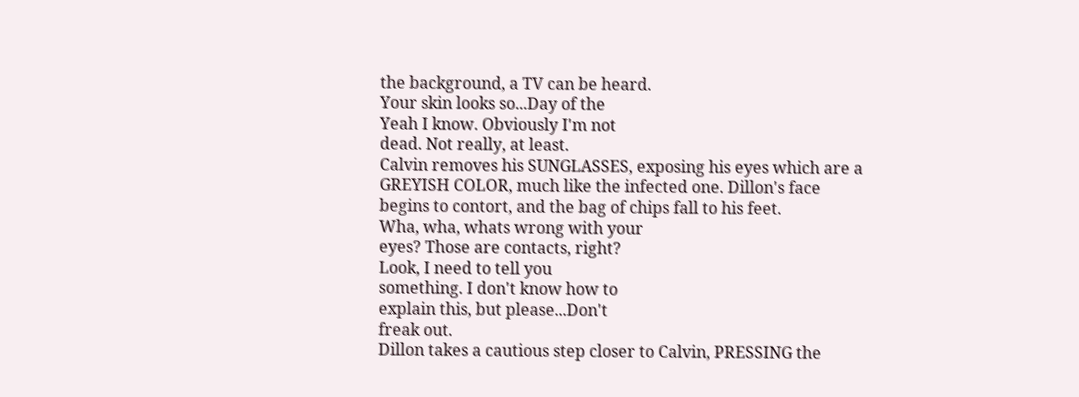the background, a TV can be heard.
Your skin looks so...Day of the
Yeah I know. Obviously I'm not
dead. Not really, at least.
Calvin removes his SUNGLASSES, exposing his eyes which are a
GREYISH COLOR, much like the infected one. Dillon's face
begins to contort, and the bag of chips fall to his feet.
Wha, wha, whats wrong with your
eyes? Those are contacts, right?
Look, I need to tell you
something. I don't know how to
explain this, but please...Don't
freak out.
Dillon takes a cautious step closer to Calvin, PRESSING the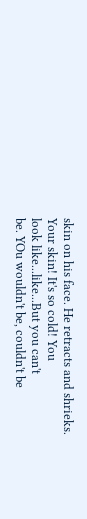skin on his face. He retracts and shrieks.
Your skin! It's so cold! You
look like...like...But you can't
be. YOu wouldn't be, couldn't be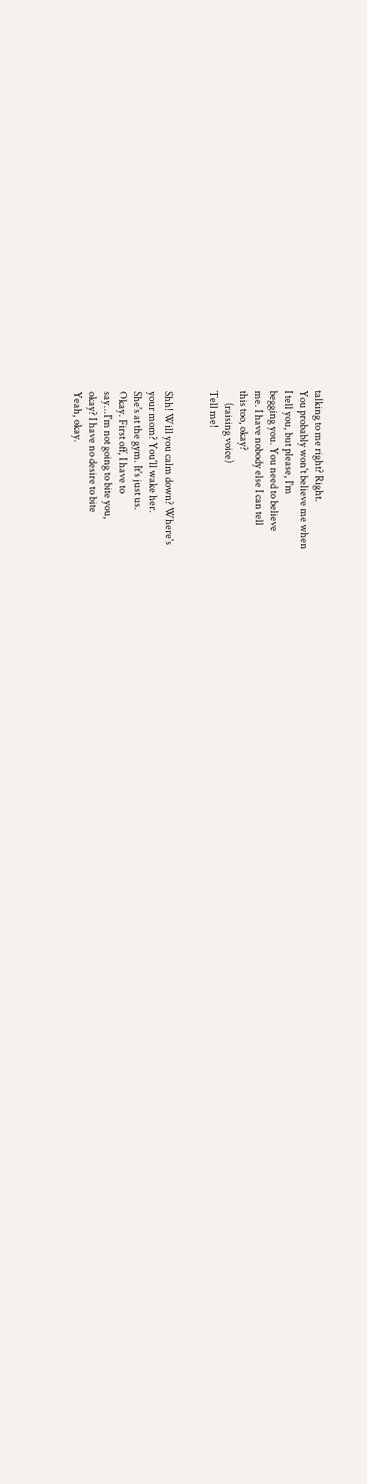talking to me right? Right.
You probably won't believe me when
I tell you, but please, I'm
begging you. You need to believe
me. I have nobody else I can tell
this too, okay?
      (raising voice)
Tell me!


Shh! Will you calm down? Where's
your mom? You'll wake her.
She's at the gym. It's just us.
Okay. First off, I have to
say...I'm not going to bite you,
okay? I have no desire to bite
Yeah, okay.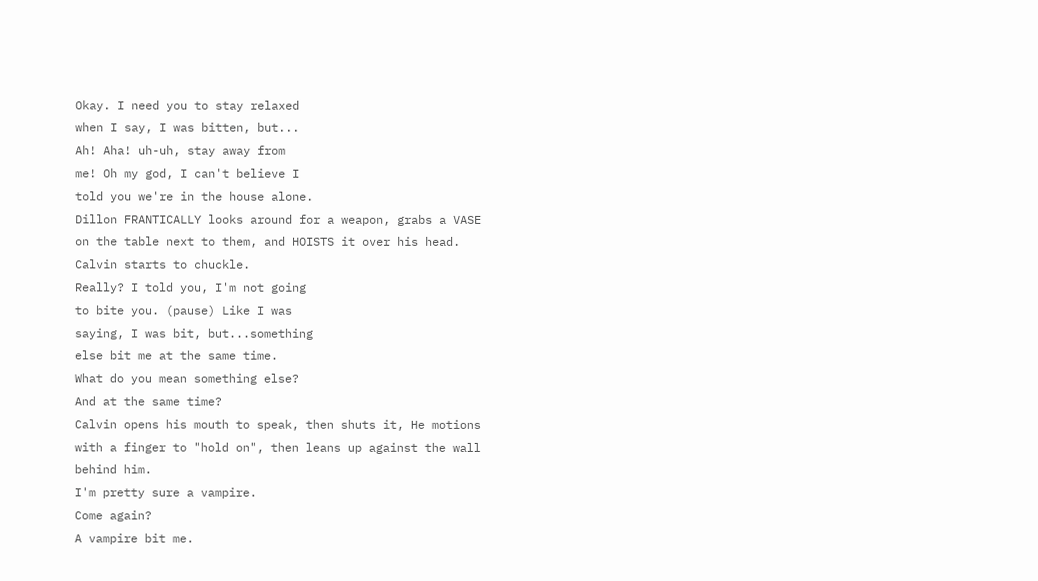Okay. I need you to stay relaxed
when I say, I was bitten, but...
Ah! Aha! uh-uh, stay away from
me! Oh my god, I can't believe I
told you we're in the house alone.
Dillon FRANTICALLY looks around for a weapon, grabs a VASE
on the table next to them, and HOISTS it over his head.
Calvin starts to chuckle.
Really? I told you, I'm not going
to bite you. (pause) Like I was
saying, I was bit, but...something
else bit me at the same time.
What do you mean something else?
And at the same time?
Calvin opens his mouth to speak, then shuts it, He motions
with a finger to "hold on", then leans up against the wall
behind him.
I'm pretty sure a vampire.
Come again?
A vampire bit me.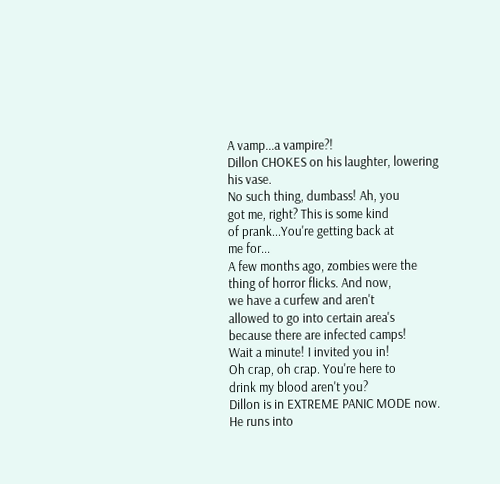A vamp...a vampire?!
Dillon CHOKES on his laughter, lowering his vase.
No such thing, dumbass! Ah, you
got me, right? This is some kind
of prank...You're getting back at
me for...
A few months ago, zombies were the
thing of horror flicks. And now,
we have a curfew and aren't
allowed to go into certain area's
because there are infected camps!
Wait a minute! I invited you in!
Oh crap, oh crap. You're here to
drink my blood aren't you?
Dillon is in EXTREME PANIC MODE now. He runs into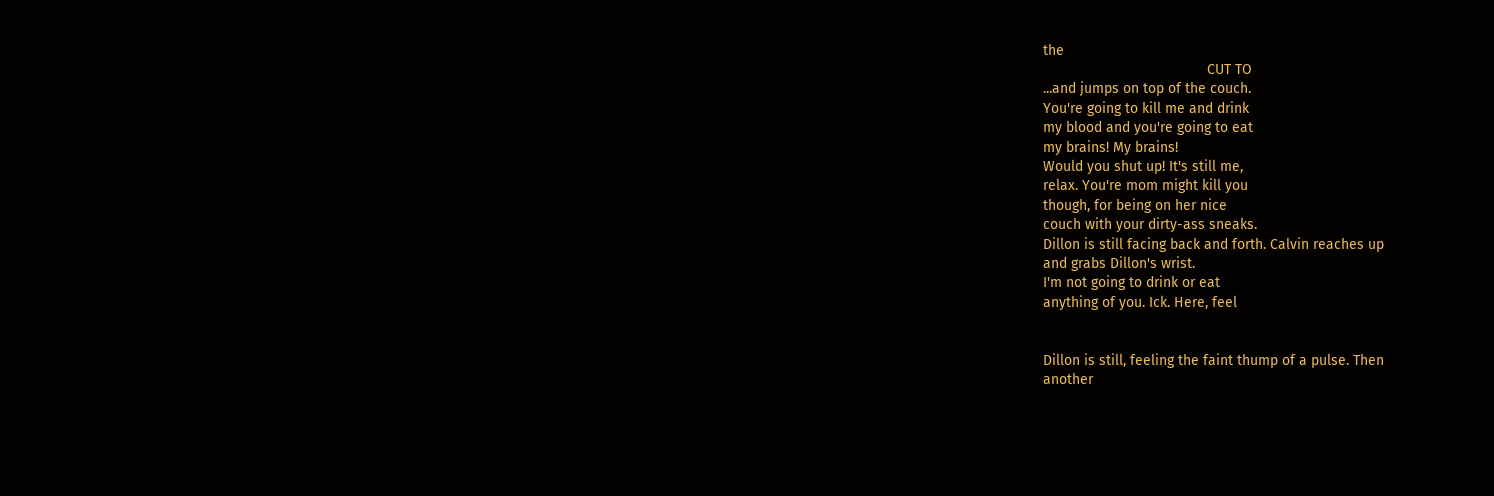the
                                         CUT TO
...and jumps on top of the couch.
You're going to kill me and drink
my blood and you're going to eat
my brains! My brains!
Would you shut up! It's still me,
relax. You're mom might kill you
though, for being on her nice
couch with your dirty-ass sneaks.
Dillon is still facing back and forth. Calvin reaches up
and grabs Dillon's wrist.
I'm not going to drink or eat
anything of you. Ick. Here, feel


Dillon is still, feeling the faint thump of a pulse. Then
another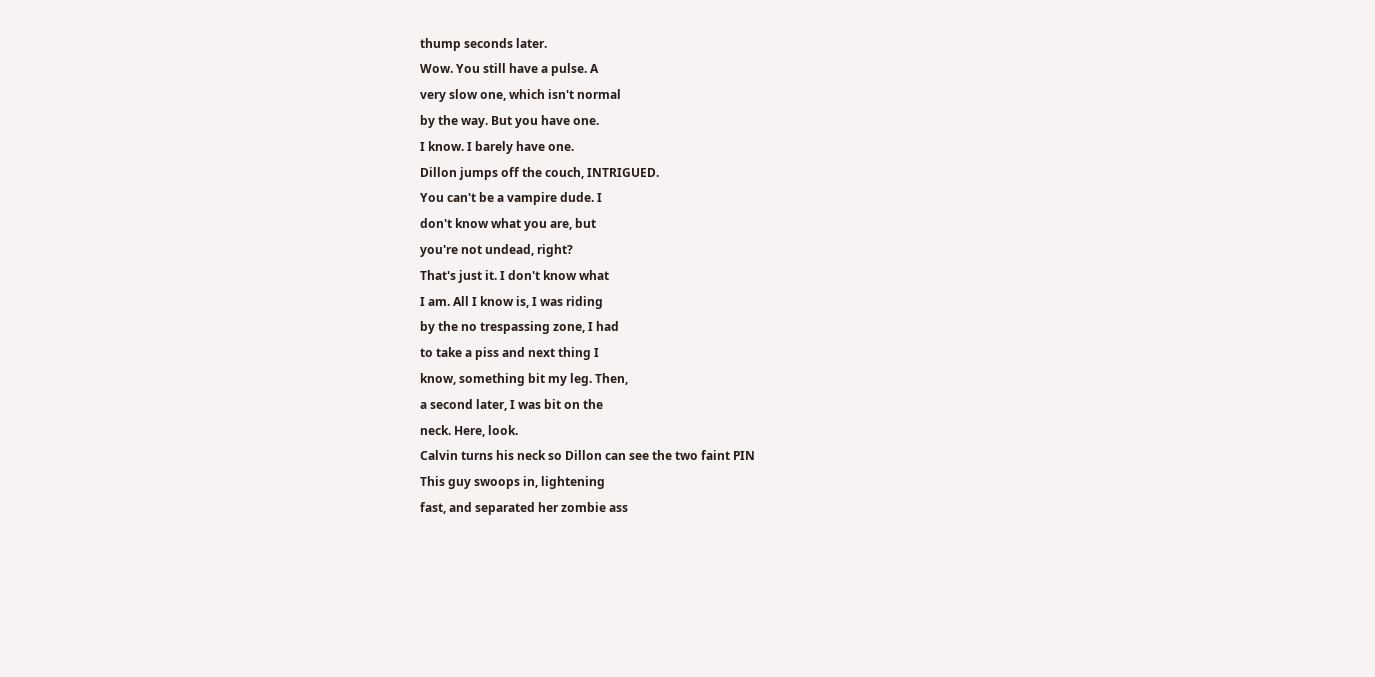thump seconds later.
Wow. You still have a pulse. A
very slow one, which isn't normal
by the way. But you have one.
I know. I barely have one.
Dillon jumps off the couch, INTRIGUED.
You can't be a vampire dude. I
don't know what you are, but
you're not undead, right?
That's just it. I don't know what
I am. All I know is, I was riding
by the no trespassing zone, I had
to take a piss and next thing I
know, something bit my leg. Then,
a second later, I was bit on the
neck. Here, look.
Calvin turns his neck so Dillon can see the two faint PIN
This guy swoops in, lightening
fast, and separated her zombie ass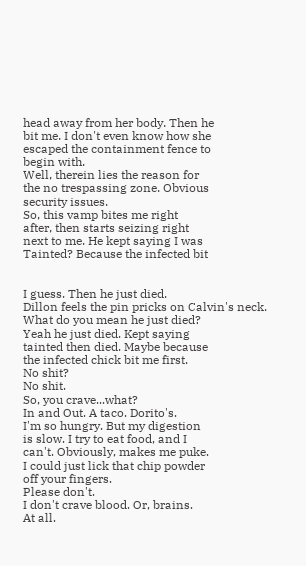head away from her body. Then he
bit me. I don't even know how she
escaped the containment fence to
begin with.
Well, therein lies the reason for
the no trespassing zone. Obvious
security issues.
So, this vamp bites me right
after, then starts seizing right
next to me. He kept saying I was
Tainted? Because the infected bit


I guess. Then he just died.
Dillon feels the pin pricks on Calvin's neck.
What do you mean he just died?
Yeah he just died. Kept saying
tainted then died. Maybe because
the infected chick bit me first.
No shit?
No shit.
So, you crave...what?
In and Out. A taco. Dorito's.
I'm so hungry. But my digestion
is slow. I try to eat food, and I
can't. Obviously, makes me puke.
I could just lick that chip powder
off your fingers.
Please don't.
I don't crave blood. Or, brains.
At all.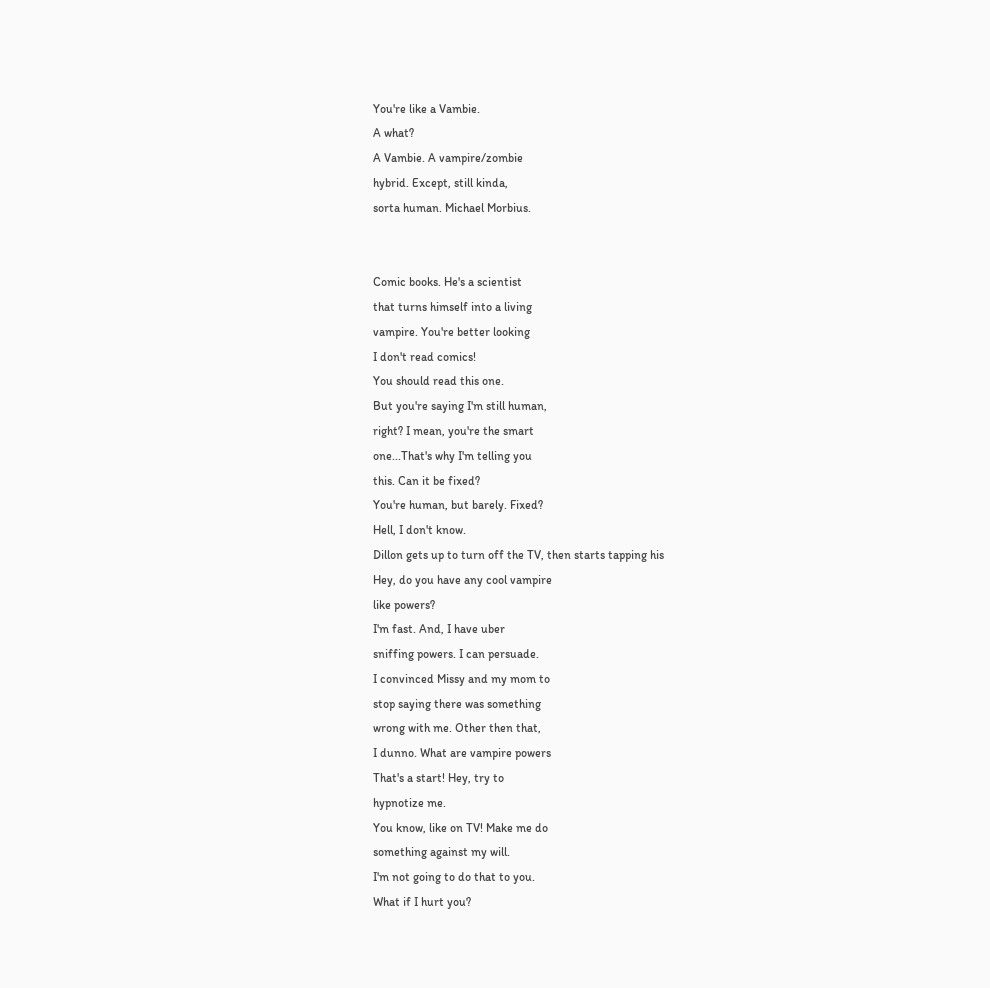You're like a Vambie.
A what?
A Vambie. A vampire/zombie
hybrid. Except, still kinda,
sorta human. Michael Morbius.


Comic books. He's a scientist
that turns himself into a living
vampire. You're better looking
I don't read comics!
You should read this one.
But you're saying I'm still human,
right? I mean, you're the smart
one...That's why I'm telling you
this. Can it be fixed?
You're human, but barely. Fixed?
Hell, I don't know.
Dillon gets up to turn off the TV, then starts tapping his
Hey, do you have any cool vampire
like powers?
I'm fast. And, I have uber
sniffing powers. I can persuade.
I convinced Missy and my mom to
stop saying there was something
wrong with me. Other then that,
I dunno. What are vampire powers
That's a start! Hey, try to
hypnotize me.
You know, like on TV! Make me do
something against my will.
I'm not going to do that to you.
What if I hurt you?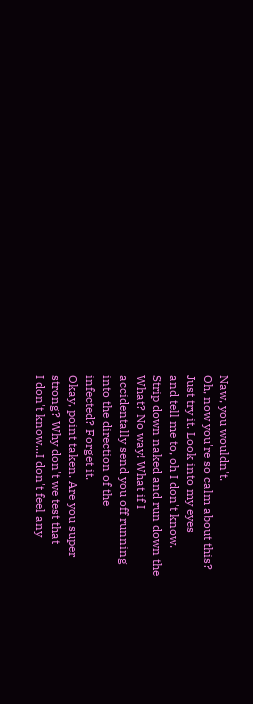Naw, you wouldn't.
Oh, now you're so calm about this?
Just try it. Look into my eyes
and tell me to, oh I don't know.
Strip down naked and run down the
What? No way! What if I
accidentally send you off running
into the direction of the
infected? Forget it.
Okay, point taken. Are you super
strong? Why don't we test that
I don't know...I don't feel any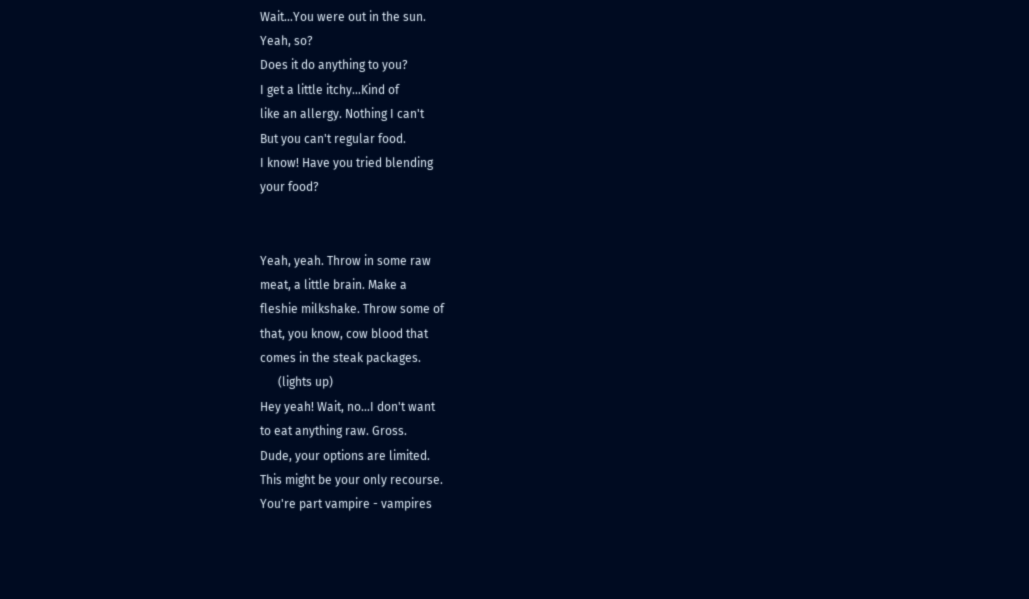Wait...You were out in the sun.
Yeah, so?
Does it do anything to you?
I get a little itchy...Kind of
like an allergy. Nothing I can't
But you can't regular food.
I know! Have you tried blending
your food?


Yeah, yeah. Throw in some raw
meat, a little brain. Make a
fleshie milkshake. Throw some of
that, you know, cow blood that
comes in the steak packages.
      (lights up)
Hey yeah! Wait, no...I don't want
to eat anything raw. Gross.
Dude, your options are limited.
This might be your only recourse.
You're part vampire - vampires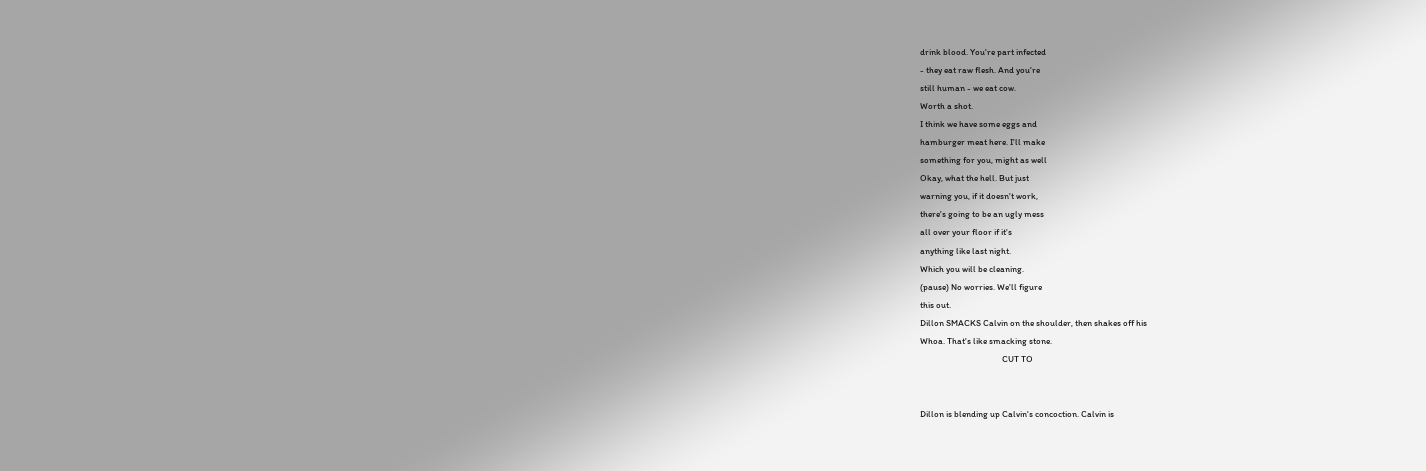drink blood. You're part infected
- they eat raw flesh. And you're
still human - we eat cow.
Worth a shot.
I think we have some eggs and
hamburger meat here. I'll make
something for you, might as well
Okay, what the hell. But just
warning you, if it doesn't work,
there's going to be an ugly mess
all over your floor if it's
anything like last night.
Which you will be cleaning.
(pause) No worries. We'll figure
this out.
Dillon SMACKS Calvin on the shoulder, then shakes off his
Whoa. That's like smacking stone.
                                         CUT TO


Dillon is blending up Calvin's concoction. Calvin is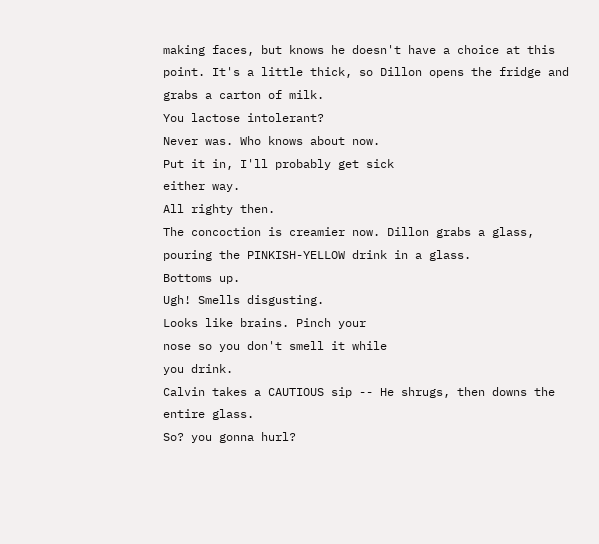making faces, but knows he doesn't have a choice at this
point. It's a little thick, so Dillon opens the fridge and
grabs a carton of milk.
You lactose intolerant?
Never was. Who knows about now.
Put it in, I'll probably get sick
either way.
All righty then.
The concoction is creamier now. Dillon grabs a glass,
pouring the PINKISH-YELLOW drink in a glass.
Bottoms up.
Ugh! Smells disgusting.
Looks like brains. Pinch your
nose so you don't smell it while
you drink.
Calvin takes a CAUTIOUS sip -- He shrugs, then downs the
entire glass.
So? you gonna hurl?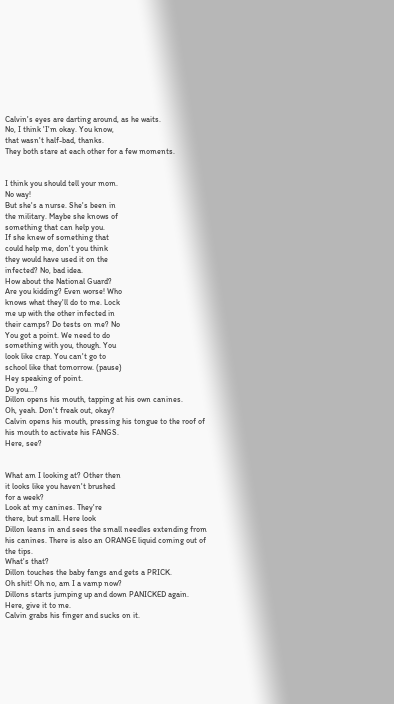Calvin's eyes are darting around, as he waits.
No, I think 'I'm okay. You know,
that wasn't half-bad, thanks.
They both stare at each other for a few moments.


I think you should tell your mom.
No way!
But she's a nurse. She's been in
the military. Maybe she knows of
something that can help you.
If she knew of something that
could help me, don't you think
they would have used it on the
infected? No, bad idea.
How about the National Guard?
Are you kidding? Even worse! Who
knows what they'll do to me. Lock
me up with the other infected in
their camps? Do tests on me? No
You got a point. We need to do
something with you, though. You
look like crap. You can't go to
school like that tomorrow. (pause)
Hey speaking of point.
Do you...?
Dillon opens his mouth, tapping at his own canines.
Oh, yeah. Don't freak out, okay?
Calvin opens his mouth, pressing his tongue to the roof of
his mouth to activate his FANGS.
Here, see?


What am I looking at? Other then
it looks like you haven't brushed
for a week?
Look at my canines. They're
there, but small. Here look
Dillon leans in and sees the small needles extending from
his canines. There is also an ORANGE liquid coming out of
the tips.
What's that?
Dillon touches the baby fangs and gets a PRICK.
Oh shit! Oh no, am I a vamp now?
Dillons starts jumping up and down PANICKED again.
Here, give it to me.
Calvin grabs his finger and sucks on it.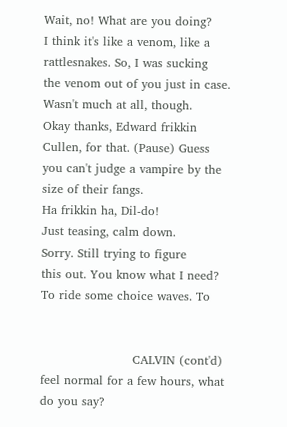Wait, no! What are you doing?
I think it's like a venom, like a
rattlesnakes. So, I was sucking
the venom out of you just in case.
Wasn't much at all, though.
Okay thanks, Edward frikkin
Cullen, for that. (Pause) Guess
you can't judge a vampire by the
size of their fangs.
Ha frikkin ha, Dil-do!
Just teasing, calm down.
Sorry. Still trying to figure
this out. You know what I need?
To ride some choice waves. To


                       CALVIN (cont'd)
feel normal for a few hours, what
do you say?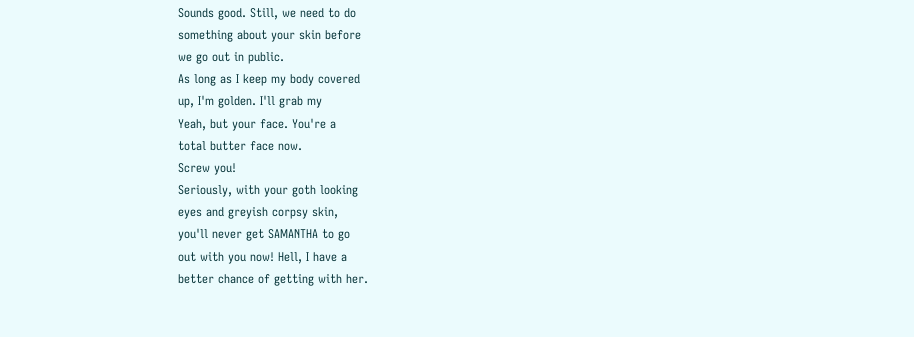Sounds good. Still, we need to do
something about your skin before
we go out in public.
As long as I keep my body covered
up, I'm golden. I'll grab my
Yeah, but your face. You're a
total butter face now.
Screw you!
Seriously, with your goth looking
eyes and greyish corpsy skin,
you'll never get SAMANTHA to go
out with you now! Hell, I have a
better chance of getting with her.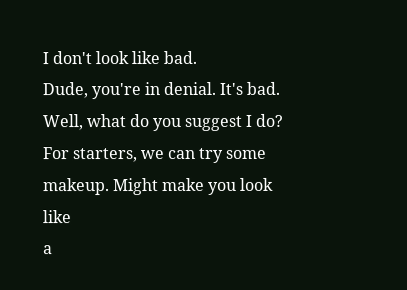I don't look like bad.
Dude, you're in denial. It's bad.
Well, what do you suggest I do?
For starters, we can try some
makeup. Might make you look like
a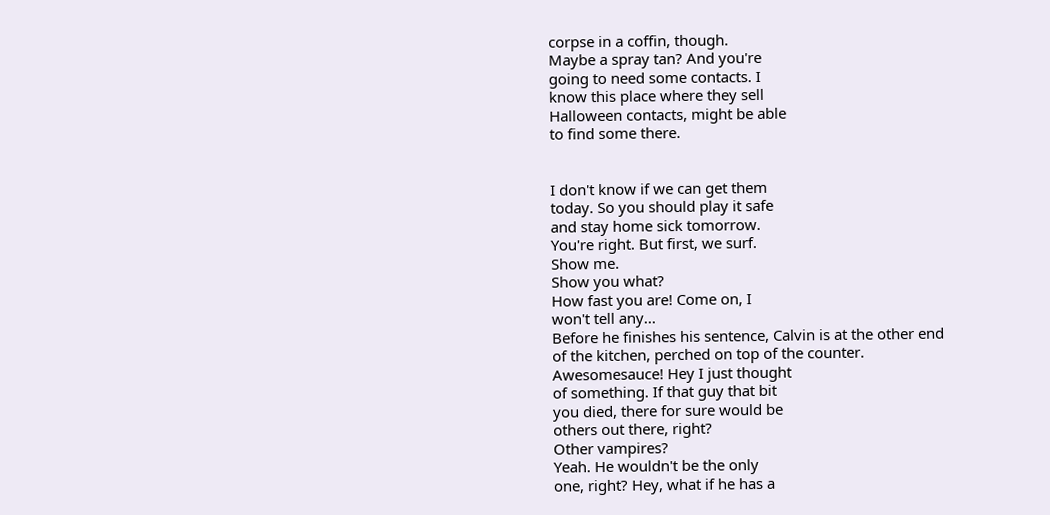corpse in a coffin, though.
Maybe a spray tan? And you're
going to need some contacts. I
know this place where they sell
Halloween contacts, might be able
to find some there.


I don't know if we can get them
today. So you should play it safe
and stay home sick tomorrow.
You're right. But first, we surf.
Show me.
Show you what?
How fast you are! Come on, I
won't tell any...
Before he finishes his sentence, Calvin is at the other end
of the kitchen, perched on top of the counter.
Awesomesauce! Hey I just thought
of something. If that guy that bit
you died, there for sure would be
others out there, right?
Other vampires?
Yeah. He wouldn't be the only
one, right? Hey, what if he has a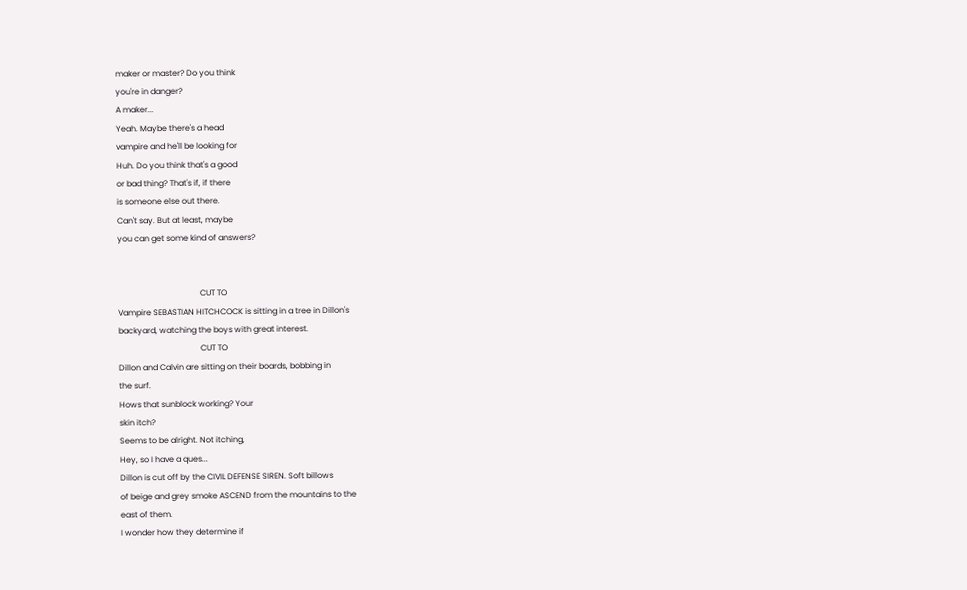maker or master? Do you think
you're in danger?
A maker...
Yeah. Maybe there's a head
vampire and he'll be looking for
Huh. Do you think that's a good
or bad thing? That's if, if there
is someone else out there.
Can't say. But at least, maybe
you can get some kind of answers?


                                         CUT TO
Vampire SEBASTIAN HITCHCOCK is sitting in a tree in Dillon's
backyard, watching the boys with great interest.
                                         CUT TO
Dillon and Calvin are sitting on their boards, bobbing in
the surf.
Hows that sunblock working? Your
skin itch?
Seems to be alright. Not itching,
Hey, so I have a ques...
Dillon is cut off by the CIVIL DEFENSE SIREN. Soft billows
of beige and grey smoke ASCEND from the mountains to the
east of them.
I wonder how they determine if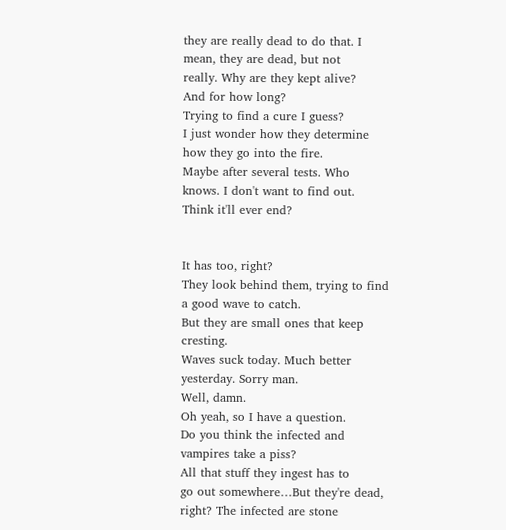they are really dead to do that. I
mean, they are dead, but not
really. Why are they kept alive?
And for how long?
Trying to find a cure I guess?
I just wonder how they determine
how they go into the fire.
Maybe after several tests. Who
knows. I don't want to find out.
Think it'll ever end?


It has too, right?
They look behind them, trying to find a good wave to catch.
But they are small ones that keep cresting.
Waves suck today. Much better
yesterday. Sorry man.
Well, damn.
Oh yeah, so I have a question.
Do you think the infected and
vampires take a piss?
All that stuff they ingest has to
go out somewhere…But they're dead,
right? The infected are stone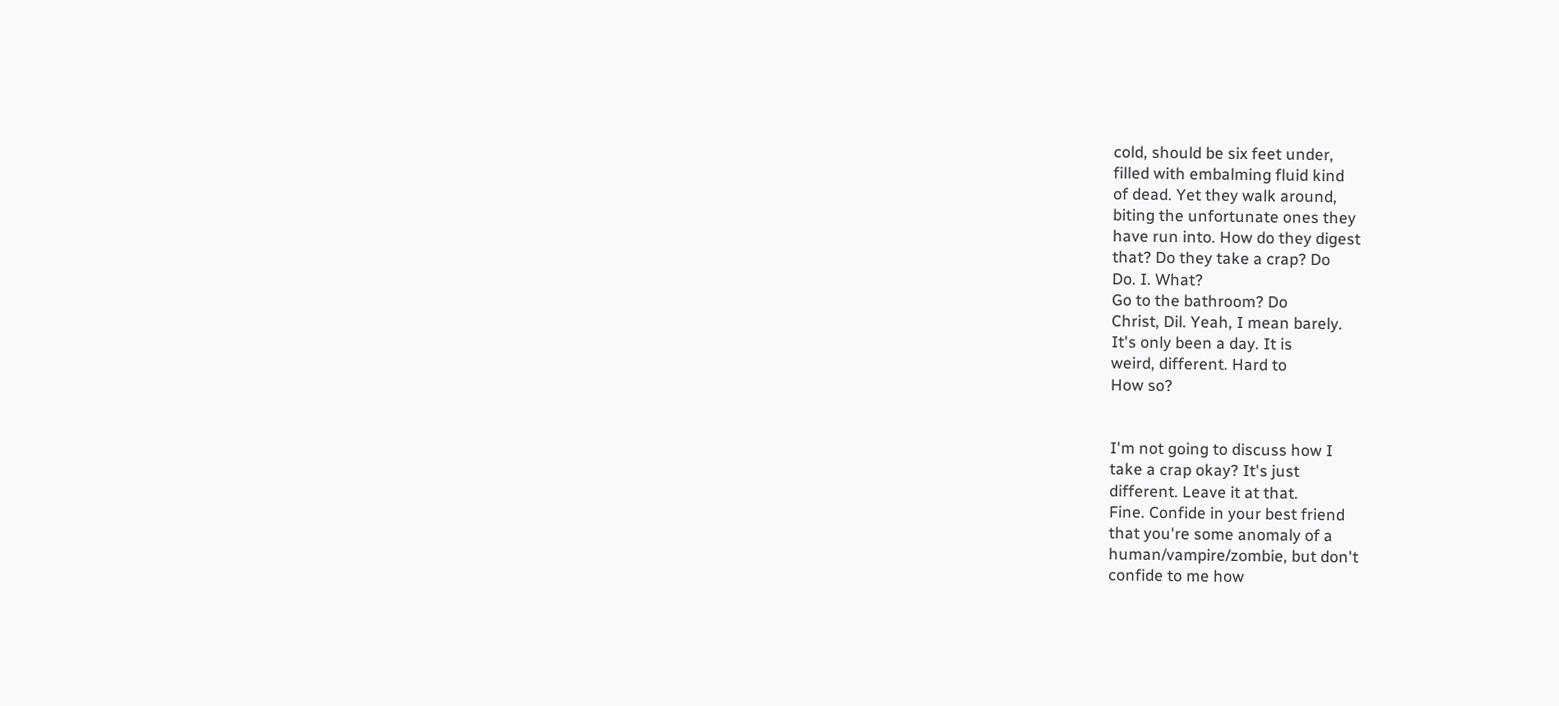cold, should be six feet under,
filled with embalming fluid kind
of dead. Yet they walk around,
biting the unfortunate ones they
have run into. How do they digest
that? Do they take a crap? Do
Do. I. What?
Go to the bathroom? Do
Christ, Dil. Yeah, I mean barely.
It's only been a day. It is
weird, different. Hard to
How so?


I'm not going to discuss how I
take a crap okay? It's just
different. Leave it at that.
Fine. Confide in your best friend
that you're some anomaly of a
human/vampire/zombie, but don't
confide to me how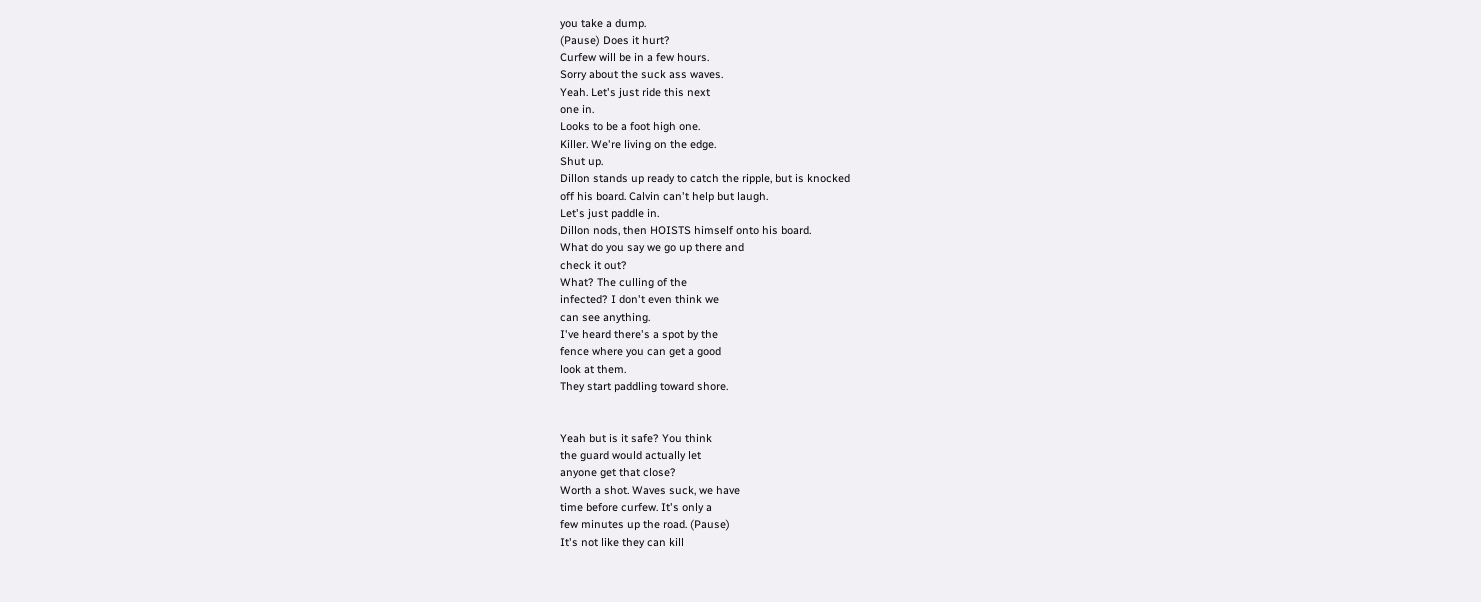you take a dump.
(Pause) Does it hurt?
Curfew will be in a few hours.
Sorry about the suck ass waves.
Yeah. Let's just ride this next
one in.
Looks to be a foot high one.
Killer. We're living on the edge.
Shut up.
Dillon stands up ready to catch the ripple, but is knocked
off his board. Calvin can't help but laugh.
Let's just paddle in.
Dillon nods, then HOISTS himself onto his board.
What do you say we go up there and
check it out?
What? The culling of the
infected? I don't even think we
can see anything.
I've heard there's a spot by the
fence where you can get a good
look at them.
They start paddling toward shore.


Yeah but is it safe? You think
the guard would actually let
anyone get that close?
Worth a shot. Waves suck, we have
time before curfew. It's only a
few minutes up the road. (Pause)
It's not like they can kill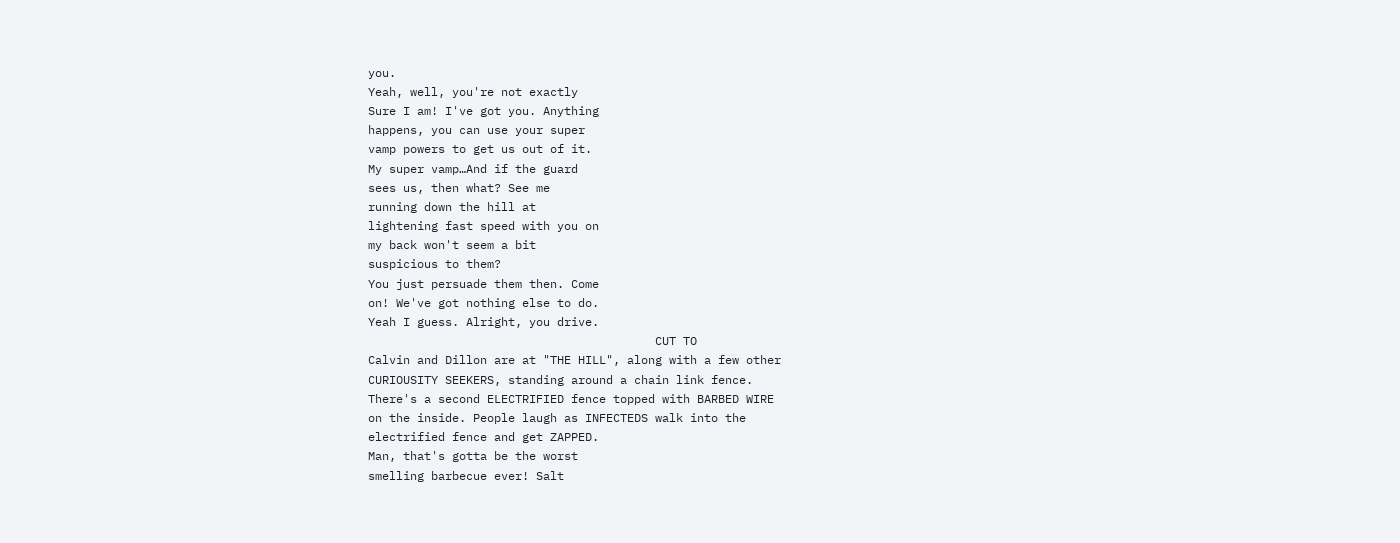you.
Yeah, well, you're not exactly
Sure I am! I've got you. Anything
happens, you can use your super
vamp powers to get us out of it.
My super vamp…And if the guard
sees us, then what? See me
running down the hill at
lightening fast speed with you on
my back won't seem a bit
suspicious to them?
You just persuade them then. Come
on! We've got nothing else to do.
Yeah I guess. Alright, you drive.
                                         CUT TO
Calvin and Dillon are at "THE HILL", along with a few other
CURIOUSITY SEEKERS, standing around a chain link fence.
There's a second ELECTRIFIED fence topped with BARBED WIRE
on the inside. People laugh as INFECTEDS walk into the
electrified fence and get ZAPPED.
Man, that's gotta be the worst
smelling barbecue ever! Salt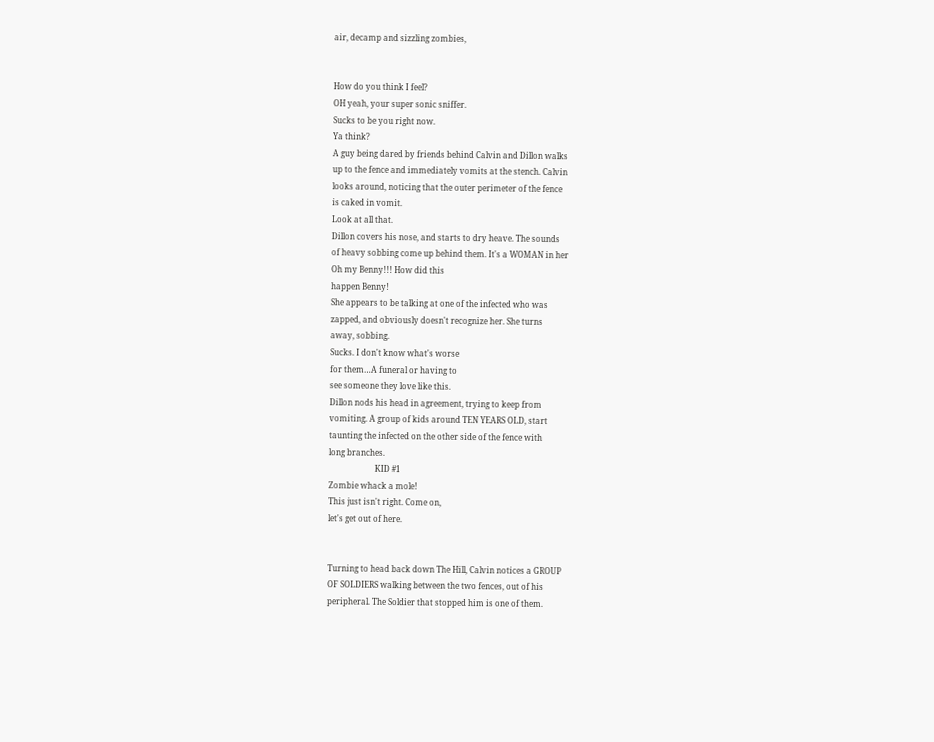air, decamp and sizzling zombies,


How do you think I feel?
OH yeah, your super sonic sniffer.
Sucks to be you right now.
Ya think?
A guy being dared by friends behind Calvin and Dillon walks
up to the fence and immediately vomits at the stench. Calvin
looks around, noticing that the outer perimeter of the fence
is caked in vomit.
Look at all that.
Dillon covers his nose, and starts to dry heave. The sounds
of heavy sobbing come up behind them. It's a WOMAN in her
Oh my Benny!!! How did this
happen Benny!
She appears to be talking at one of the infected who was
zapped, and obviously doesn't recognize her. She turns
away, sobbing.
Sucks. I don't know what's worse
for them…A funeral or having to
see someone they love like this.
Dillon nods his head in agreement, trying to keep from
vomiting. A group of kids around TEN YEARS OLD, start
taunting the infected on the other side of the fence with
long branches.
                       KID #1
Zombie whack a mole!
This just isn't right. Come on,
let's get out of here.


Turning to head back down The Hill, Calvin notices a GROUP
OF SOLDIERS walking between the two fences, out of his
peripheral. The Soldier that stopped him is one of them.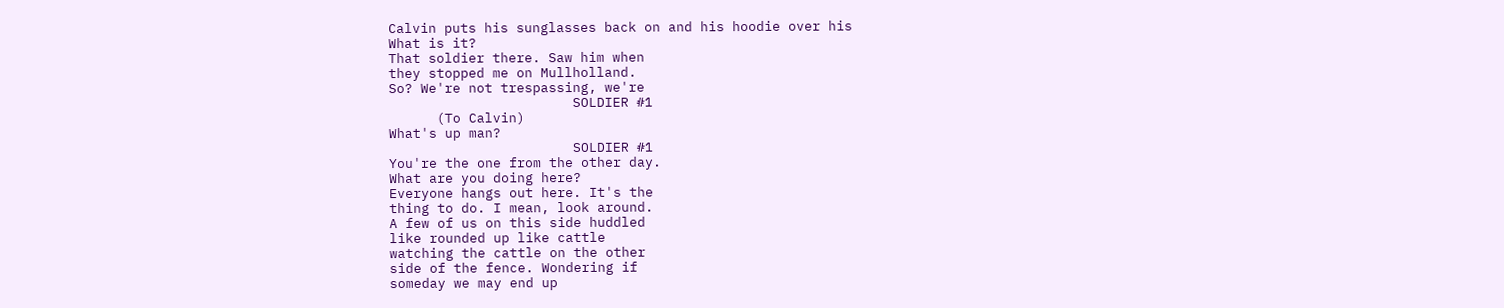Calvin puts his sunglasses back on and his hoodie over his
What is it?
That soldier there. Saw him when
they stopped me on Mullholland.
So? We're not trespassing, we're
                       SOLDIER #1
      (To Calvin)
What's up man?
                       SOLDIER #1
You're the one from the other day.
What are you doing here?
Everyone hangs out here. It's the
thing to do. I mean, look around.
A few of us on this side huddled
like rounded up like cattle
watching the cattle on the other
side of the fence. Wondering if
someday we may end up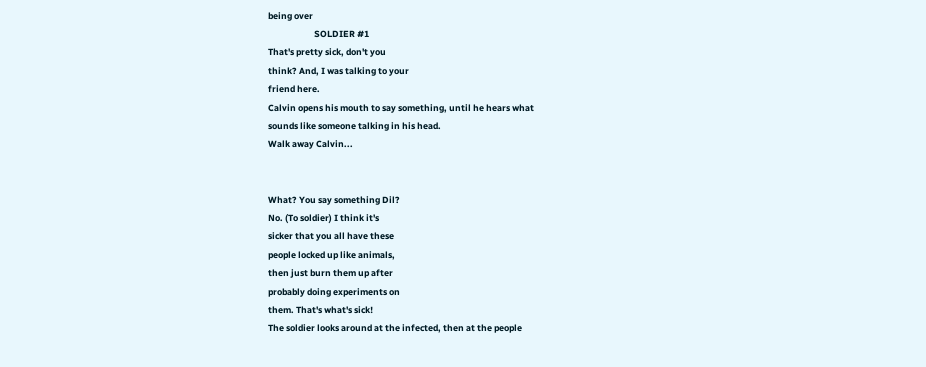being over
                       SOLDIER #1
That's pretty sick, don't you
think? And, I was talking to your
friend here.
Calvin opens his mouth to say something, until he hears what
sounds like someone talking in his head.
Walk away Calvin...


What? You say something Dil?
No. (To soldier) I think it's
sicker that you all have these
people locked up like animals,
then just burn them up after
probably doing experiments on
them. That's what's sick!
The soldier looks around at the infected, then at the people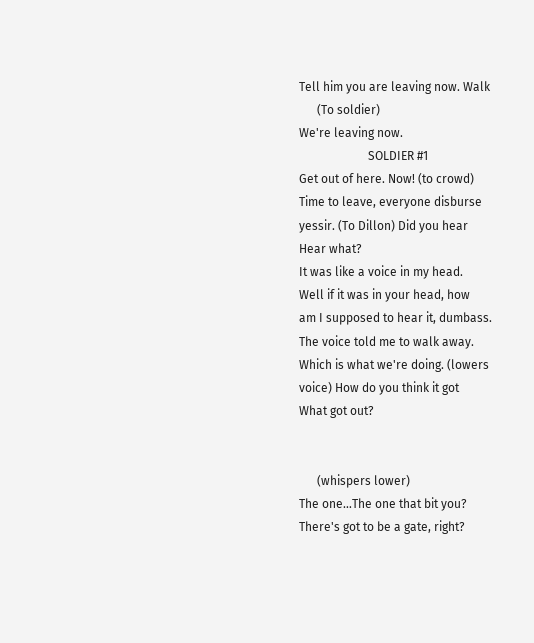Tell him you are leaving now. Walk
      (To soldier)
We're leaving now.
                       SOLDIER #1
Get out of here. Now! (to crowd)
Time to leave, everyone disburse
yessir. (To Dillon) Did you hear
Hear what?
It was like a voice in my head.
Well if it was in your head, how
am I supposed to hear it, dumbass.
The voice told me to walk away.
Which is what we're doing. (lowers
voice) How do you think it got
What got out?


      (whispers lower)
The one…The one that bit you?
There's got to be a gate, right?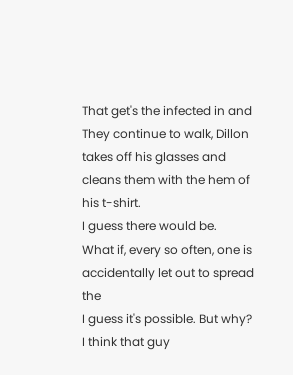That get's the infected in and
They continue to walk, Dillon takes off his glasses and
cleans them with the hem of his t-shirt.
I guess there would be.
What if, every so often, one is
accidentally let out to spread the
I guess it's possible. But why?
I think that guy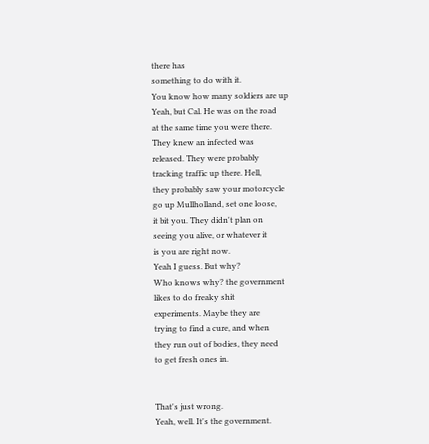there has
something to do with it.
You know how many soldiers are up
Yeah, but Cal. He was on the road
at the same time you were there.
They knew an infected was
released. They were probably
tracking traffic up there. Hell,
they probably saw your motorcycle
go up Mullholland, set one loose,
it bit you. They didn't plan on
seeing you alive, or whatever it
is you are right now.
Yeah I guess. But why?
Who knows why? the government
likes to do freaky shit
experiments. Maybe they are
trying to find a cure, and when
they run out of bodies, they need
to get fresh ones in.


That's just wrong.
Yeah, well. It's the government.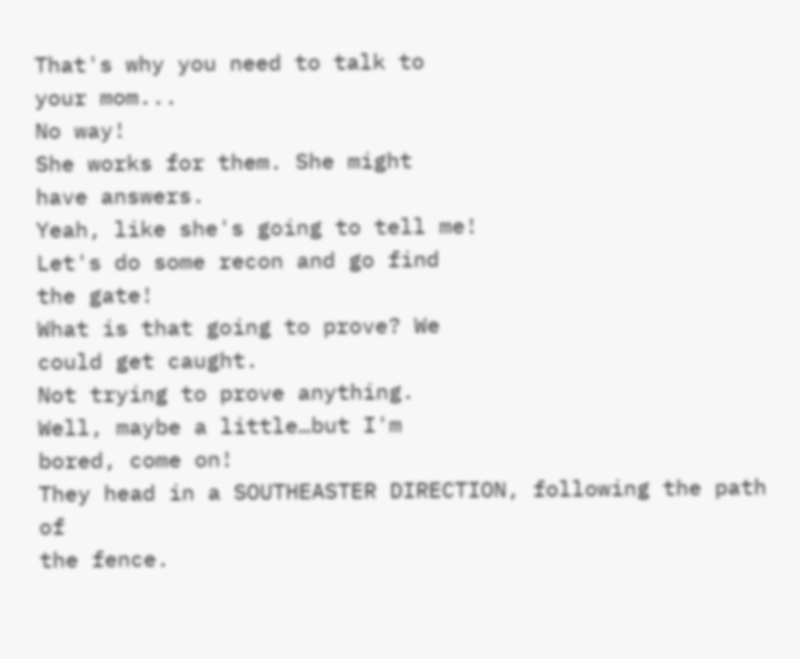That's why you need to talk to
your mom...
No way!
She works for them. She might
have answers.
Yeah, like she's going to tell me!
Let's do some recon and go find
the gate!
What is that going to prove? We
could get caught.
Not trying to prove anything.
Well, maybe a little…but I'm
bored, come on!
They head in a SOUTHEASTER DIRECTION, following the path of
the fence.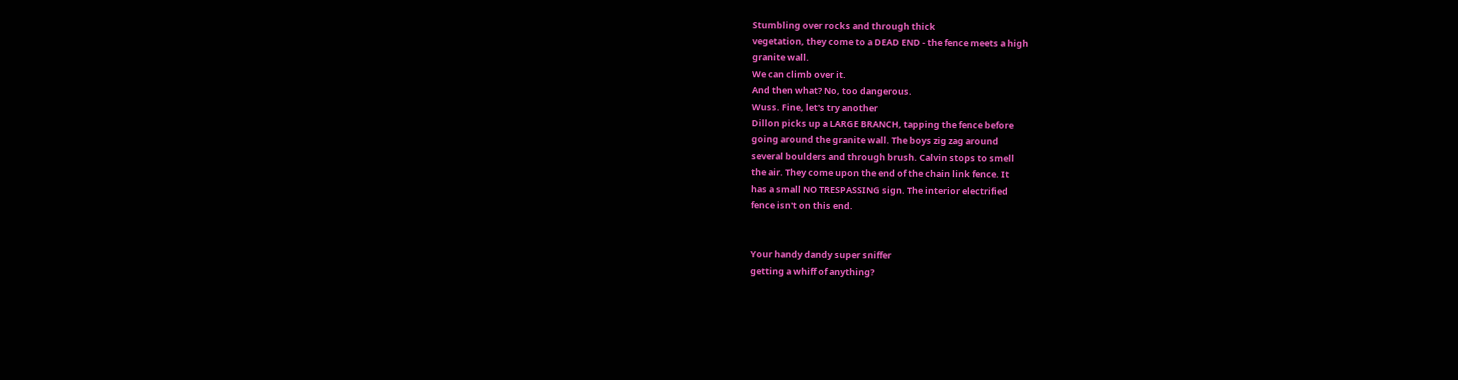Stumbling over rocks and through thick
vegetation, they come to a DEAD END - the fence meets a high
granite wall.
We can climb over it.
And then what? No, too dangerous.
Wuss. Fine, let's try another
Dillon picks up a LARGE BRANCH, tapping the fence before
going around the granite wall. The boys zig zag around
several boulders and through brush. Calvin stops to smell
the air. They come upon the end of the chain link fence. It
has a small NO TRESPASSING sign. The interior electrified
fence isn't on this end.


Your handy dandy super sniffer
getting a whiff of anything?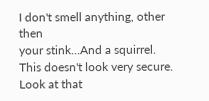I don't smell anything, other then
your stink…And a squirrel.
This doesn't look very secure.
Look at that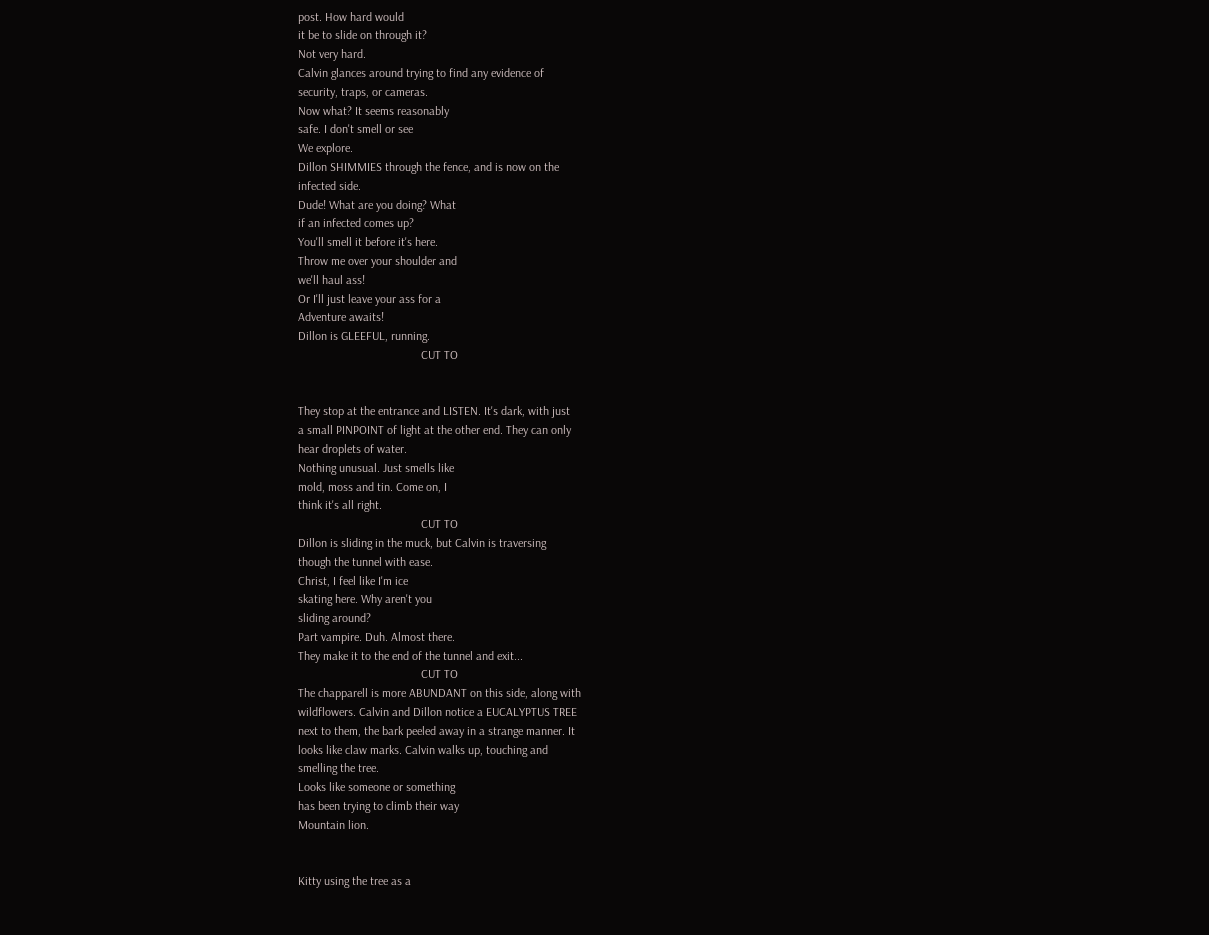post. How hard would
it be to slide on through it?
Not very hard.
Calvin glances around trying to find any evidence of
security, traps, or cameras.
Now what? It seems reasonably
safe. I don't smell or see
We explore.
Dillon SHIMMIES through the fence, and is now on the
infected side.
Dude! What are you doing? What
if an infected comes up?
You'll smell it before it's here.
Throw me over your shoulder and
we'll haul ass!
Or I'll just leave your ass for a
Adventure awaits!
Dillon is GLEEFUL, running.
                                         CUT TO


They stop at the entrance and LISTEN. It's dark, with just
a small PINPOINT of light at the other end. They can only
hear droplets of water.
Nothing unusual. Just smells like
mold, moss and tin. Come on, I
think it's all right.
                                         CUT TO
Dillon is sliding in the muck, but Calvin is traversing
though the tunnel with ease.
Christ, I feel like I'm ice
skating here. Why aren't you
sliding around?
Part vampire. Duh. Almost there.
They make it to the end of the tunnel and exit...
                                         CUT TO
The chapparell is more ABUNDANT on this side, along with
wildflowers. Calvin and Dillon notice a EUCALYPTUS TREE
next to them, the bark peeled away in a strange manner. It
looks like claw marks. Calvin walks up, touching and
smelling the tree.
Looks like someone or something
has been trying to climb their way
Mountain lion.


Kitty using the tree as a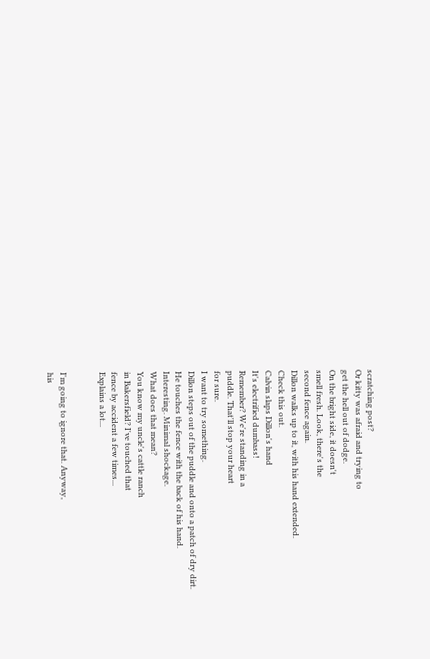scratching post?
Or kitty was afraid and trying to
get the hell out of dodge.
On the bright side, it doesn't
smell fresh. Look, there's the
second fence again.
Dillon walks up to it, with his hand extended.
Check this out.
Calvin slaps Dillon's hand
It's electrified dumbass!
Remember? We're standing in a
puddle. That'll stop your heart
for sure.
I want to try something.
Dillon steps out of the puddle and onto a patch of dry dirt.
He touches the fence with the back of his hand.
Interesting. Minimal shockage.
What does that mean?
You know my uncle's cattle ranch
in Bakersfield? I've touched that
fence by accident a few times...
Explains a lot...


I'm going to ignore that. Anyway,
his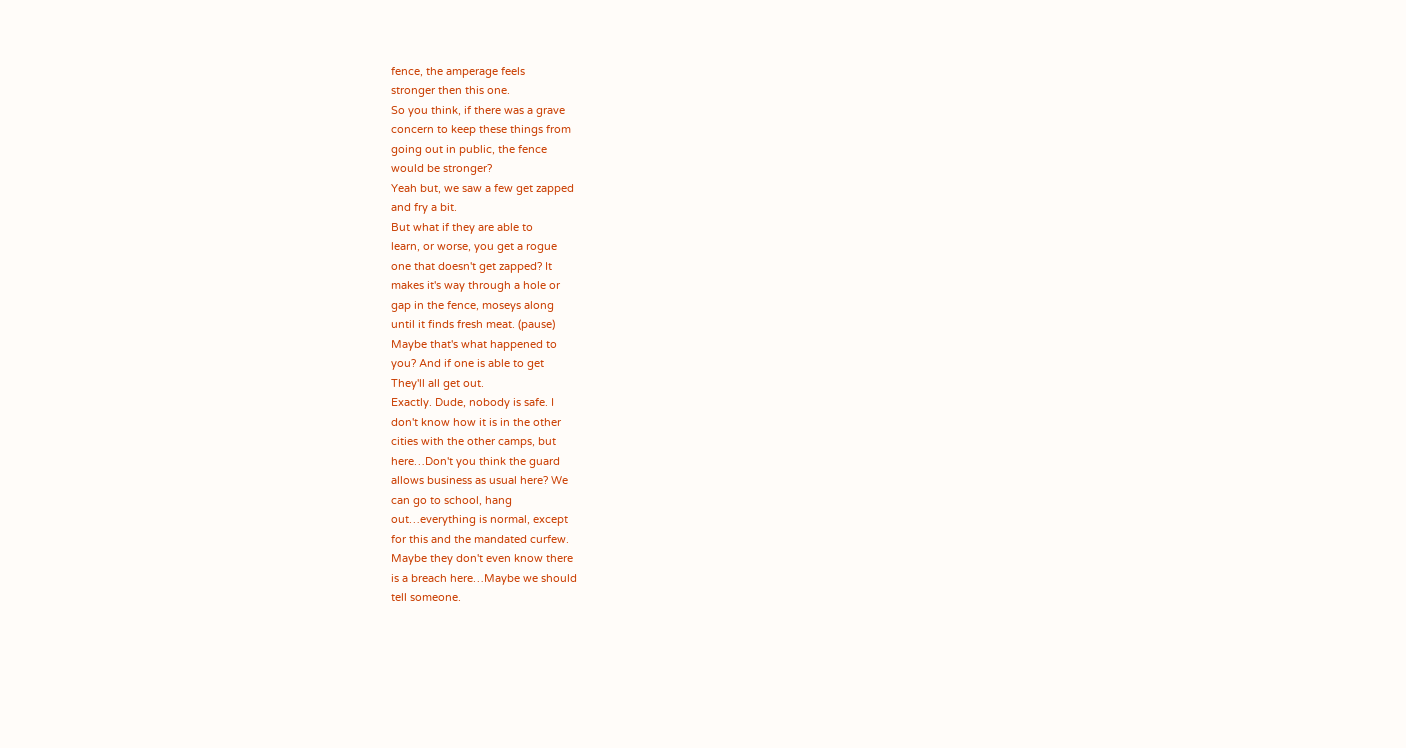fence, the amperage feels
stronger then this one.
So you think, if there was a grave
concern to keep these things from
going out in public, the fence
would be stronger?
Yeah but, we saw a few get zapped
and fry a bit.
But what if they are able to
learn, or worse, you get a rogue
one that doesn't get zapped? It
makes it's way through a hole or
gap in the fence, moseys along
until it finds fresh meat. (pause)
Maybe that's what happened to
you? And if one is able to get
They'll all get out.
Exactly. Dude, nobody is safe. I
don't know how it is in the other
cities with the other camps, but
here…Don't you think the guard
allows business as usual here? We
can go to school, hang
out…everything is normal, except
for this and the mandated curfew.
Maybe they don't even know there
is a breach here…Maybe we should
tell someone.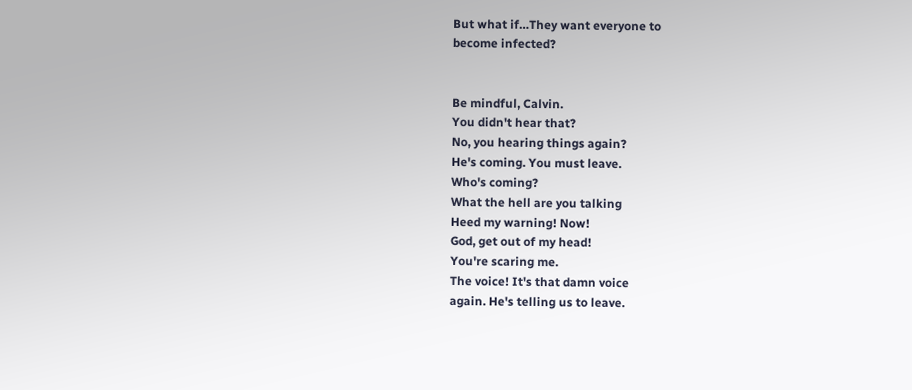But what if…They want everyone to
become infected?


Be mindful, Calvin.
You didn't hear that?
No, you hearing things again?
He's coming. You must leave.
Who's coming?
What the hell are you talking
Heed my warning! Now!
God, get out of my head!
You're scaring me.
The voice! It's that damn voice
again. He's telling us to leave.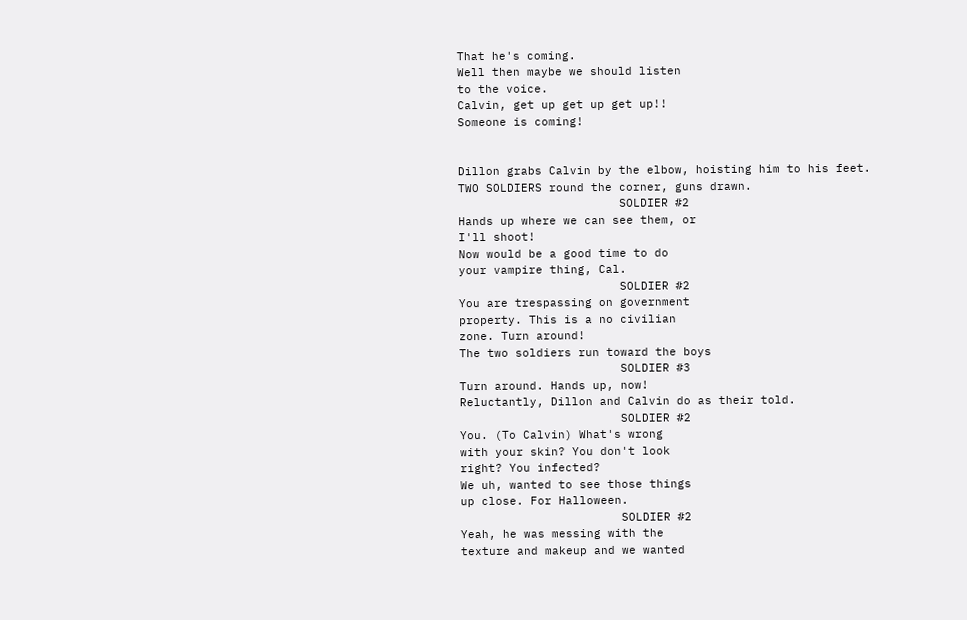That he's coming.
Well then maybe we should listen
to the voice.
Calvin, get up get up get up!!
Someone is coming!


Dillon grabs Calvin by the elbow, hoisting him to his feet.
TWO SOLDIERS round the corner, guns drawn.
                       SOLDIER #2
Hands up where we can see them, or
I'll shoot!
Now would be a good time to do
your vampire thing, Cal.
                       SOLDIER #2
You are trespassing on government
property. This is a no civilian
zone. Turn around!
The two soldiers run toward the boys
                       SOLDIER #3
Turn around. Hands up, now!
Reluctantly, Dillon and Calvin do as their told.
                       SOLDIER #2
You. (To Calvin) What's wrong
with your skin? You don't look
right? You infected?
We uh, wanted to see those things
up close. For Halloween.
                       SOLDIER #2
Yeah, he was messing with the
texture and makeup and we wanted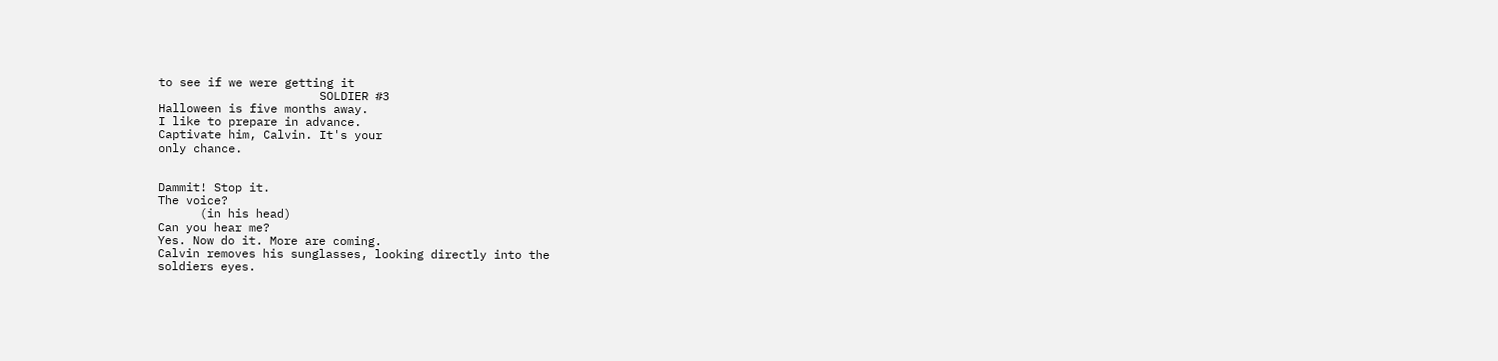to see if we were getting it
                       SOLDIER #3
Halloween is five months away.
I like to prepare in advance.
Captivate him, Calvin. It's your
only chance.


Dammit! Stop it.
The voice?
      (in his head)
Can you hear me?
Yes. Now do it. More are coming.
Calvin removes his sunglasses, looking directly into the
soldiers eyes.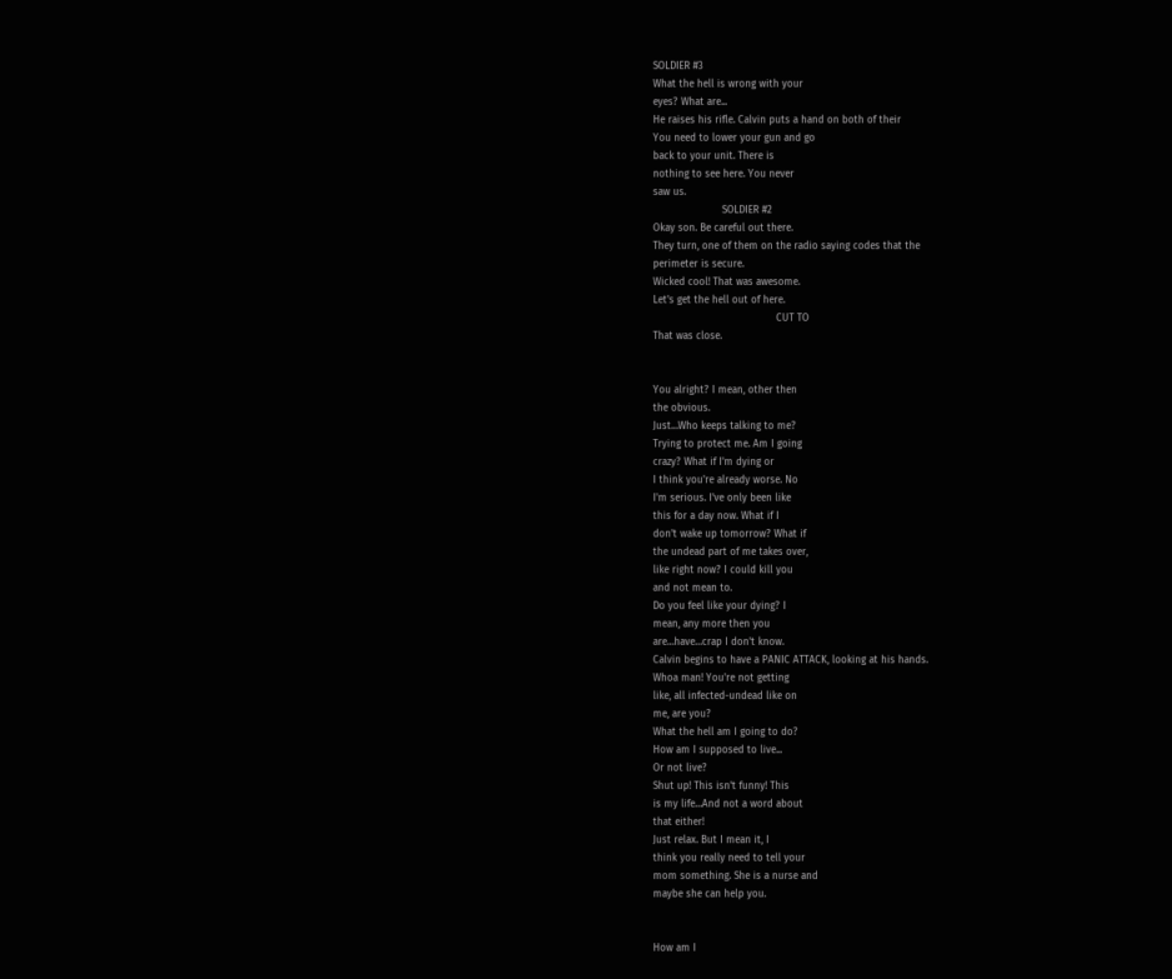SOLDIER #3
What the hell is wrong with your
eyes? What are...
He raises his rifle. Calvin puts a hand on both of their
You need to lower your gun and go
back to your unit. There is
nothing to see here. You never
saw us.
                       SOLDIER #2
Okay son. Be careful out there.
They turn, one of them on the radio saying codes that the
perimeter is secure.
Wicked cool! That was awesome.
Let's get the hell out of here.
                                         CUT TO
That was close.


You alright? I mean, other then
the obvious.
Just…Who keeps talking to me?
Trying to protect me. Am I going
crazy? What if I'm dying or
I think you're already worse. No
I'm serious. I've only been like
this for a day now. What if I
don't wake up tomorrow? What if
the undead part of me takes over,
like right now? I could kill you
and not mean to.
Do you feel like your dying? I
mean, any more then you
are…have…crap I don't know.
Calvin begins to have a PANIC ATTACK, looking at his hands.
Whoa man! You're not getting
like, all infected-undead like on
me, are you?
What the hell am I going to do?
How am I supposed to live...
Or not live?
Shut up! This isn't funny! This
is my life…And not a word about
that either!
Just relax. But I mean it, I
think you really need to tell your
mom something. She is a nurse and
maybe she can help you.


How am I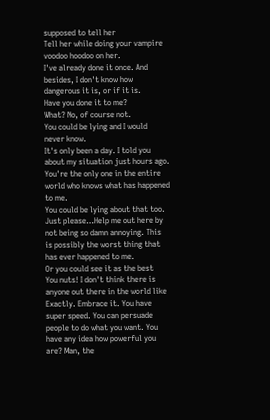supposed to tell her
Tell her while doing your vampire
voodoo hoodoo on her.
I've already done it once. And
besides, I don't know how
dangerous it is, or if it is.
Have you done it to me?
What? No, of course not.
You could be lying and I would
never know.
It's only been a day. I told you
about my situation just hours ago.
You're the only one in the entire
world who knows what has happened
to me.
You could be lying about that too.
Just please…Help me out here by
not being so damn annoying. This
is possibly the worst thing that
has ever happened to me.
Or you could see it as the best
You nuts! I don't think there is
anyone out there in the world like
Exactly. Embrace it. You have
super speed. You can persuade
people to do what you want. You
have any idea how powerful you
are? Man, the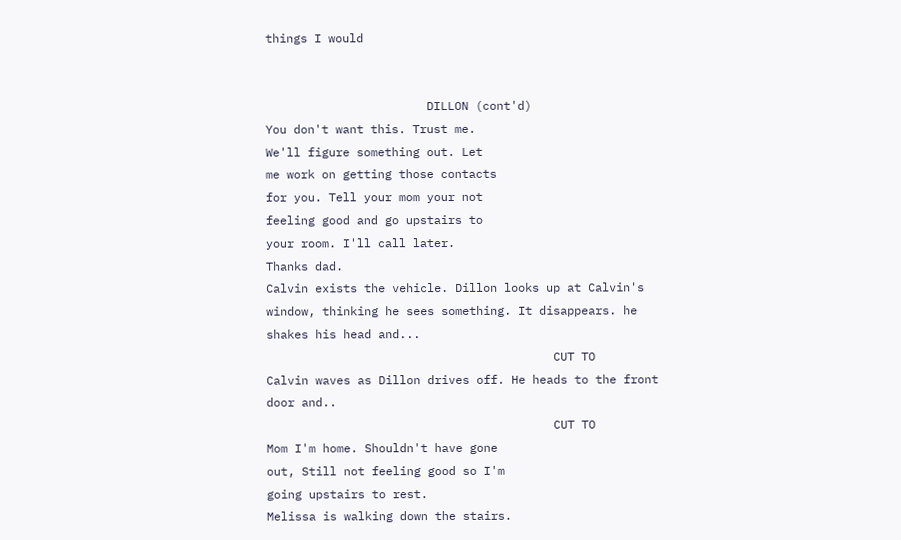things I would


                       DILLON (cont'd)
You don't want this. Trust me.
We'll figure something out. Let
me work on getting those contacts
for you. Tell your mom your not
feeling good and go upstairs to
your room. I'll call later.
Thanks dad.
Calvin exists the vehicle. Dillon looks up at Calvin's
window, thinking he sees something. It disappears. he
shakes his head and...
                                         CUT TO
Calvin waves as Dillon drives off. He heads to the front
door and..
                                         CUT TO
Mom I'm home. Shouldn't have gone
out, Still not feeling good so I'm
going upstairs to rest.
Melissa is walking down the stairs.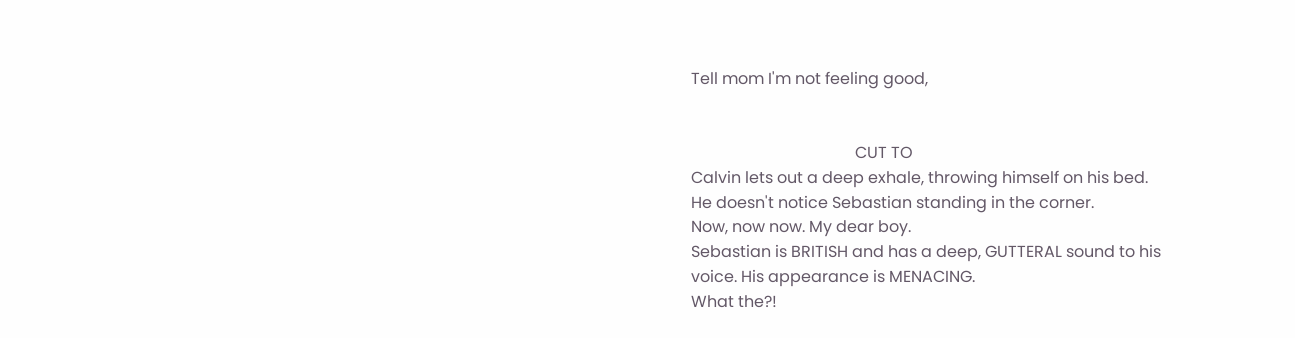Tell mom I'm not feeling good,


                                         CUT TO
Calvin lets out a deep exhale, throwing himself on his bed.
He doesn't notice Sebastian standing in the corner.
Now, now now. My dear boy.
Sebastian is BRITISH and has a deep, GUTTERAL sound to his
voice. His appearance is MENACING.
What the?!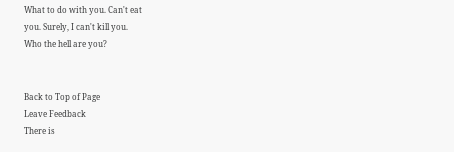What to do with you. Can't eat
you. Surely, I can't kill you.
Who the hell are you?


Back to Top of Page
Leave Feedback
There is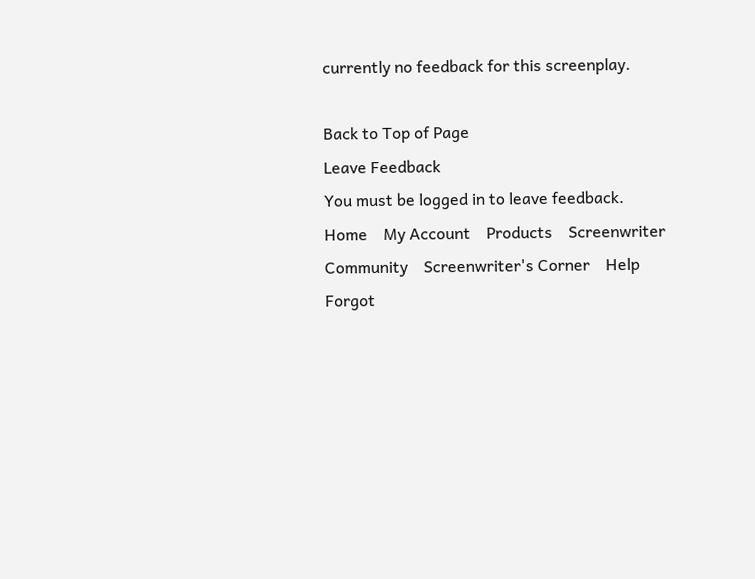currently no feedback for this screenplay.

Back to Top of Page
Leave Feedback
You must be logged in to leave feedback.
Home    My Account    Products    Screenwriter Community    Screenwriter's Corner    Help
Forgot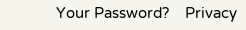Your Password?    Privacy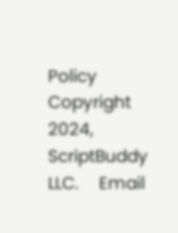Policy    Copyright 2024, ScriptBuddy LLC.    Email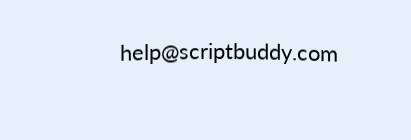help@scriptbuddy.com